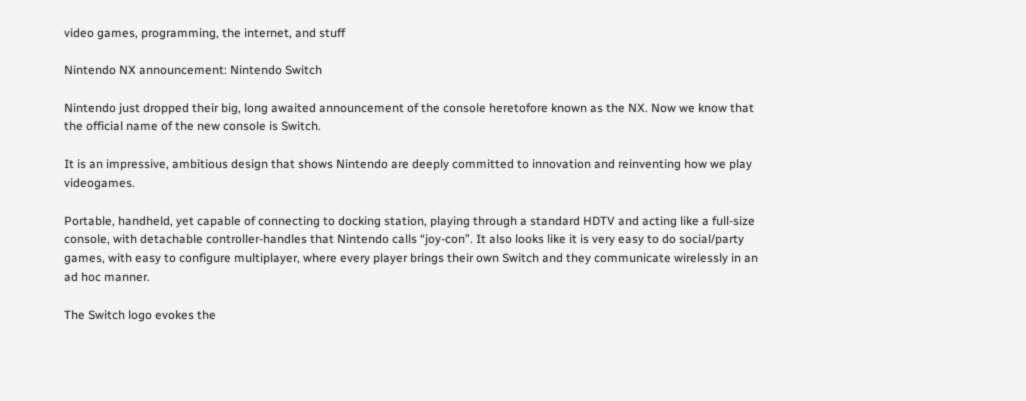video games, programming, the internet, and stuff

Nintendo NX announcement: Nintendo Switch

Nintendo just dropped their big, long awaited announcement of the console heretofore known as the NX. Now we know that the official name of the new console is Switch.

It is an impressive, ambitious design that shows Nintendo are deeply committed to innovation and reinventing how we play videogames.

Portable, handheld, yet capable of connecting to docking station, playing through a standard HDTV and acting like a full-size console, with detachable controller-handles that Nintendo calls “joy-con”. It also looks like it is very easy to do social/party games, with easy to configure multiplayer, where every player brings their own Switch and they communicate wirelessly in an ad hoc manner.

The Switch logo evokes the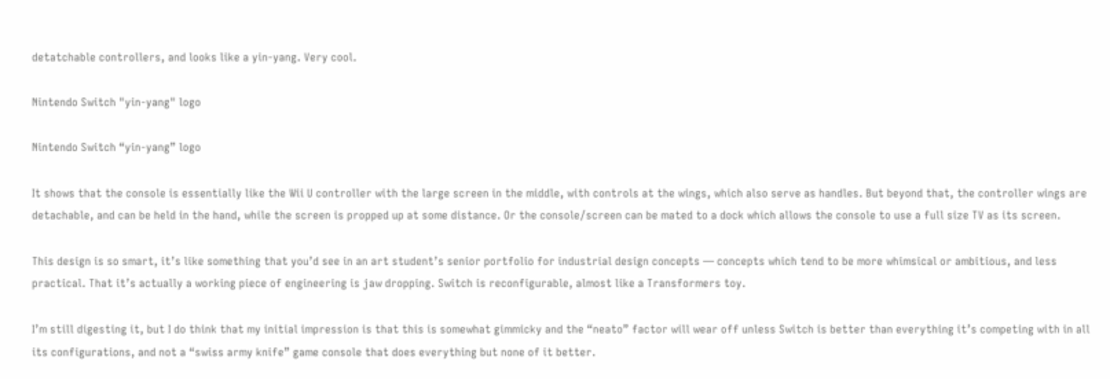detatchable controllers, and looks like a yin-yang. Very cool.

Nintendo Switch "yin-yang" logo

Nintendo Switch “yin-yang” logo

It shows that the console is essentially like the Wii U controller with the large screen in the middle, with controls at the wings, which also serve as handles. But beyond that, the controller wings are detachable, and can be held in the hand, while the screen is propped up at some distance. Or the console/screen can be mated to a dock which allows the console to use a full size TV as its screen.

This design is so smart, it’s like something that you’d see in an art student’s senior portfolio for industrial design concepts — concepts which tend to be more whimsical or ambitious, and less practical. That it’s actually a working piece of engineering is jaw dropping. Switch is reconfigurable, almost like a Transformers toy.

I’m still digesting it, but I do think that my initial impression is that this is somewhat gimmicky and the “neato” factor will wear off unless Switch is better than everything it’s competing with in all its configurations, and not a “swiss army knife” game console that does everything but none of it better.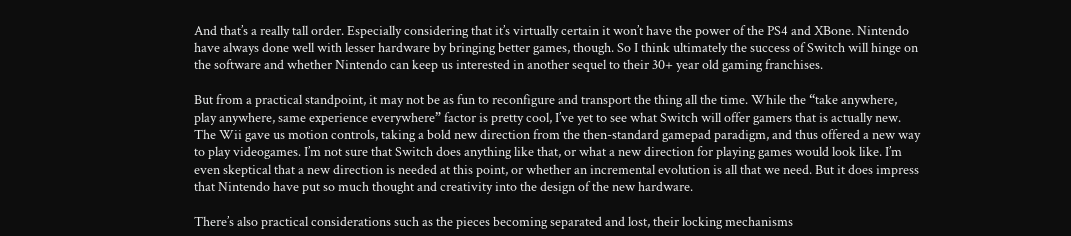And that’s a really tall order. Especially considering that it’s virtually certain it won’t have the power of the PS4 and XBone. Nintendo have always done well with lesser hardware by bringing better games, though. So I think ultimately the success of Switch will hinge on the software and whether Nintendo can keep us interested in another sequel to their 30+ year old gaming franchises.

But from a practical standpoint, it may not be as fun to reconfigure and transport the thing all the time. While the “take anywhere, play anywhere, same experience everywhere” factor is pretty cool, I’ve yet to see what Switch will offer gamers that is actually new. The Wii gave us motion controls, taking a bold new direction from the then-standard gamepad paradigm, and thus offered a new way to play videogames. I’m not sure that Switch does anything like that, or what a new direction for playing games would look like. I’m even skeptical that a new direction is needed at this point, or whether an incremental evolution is all that we need. But it does impress that Nintendo have put so much thought and creativity into the design of the new hardware.

There’s also practical considerations such as the pieces becoming separated and lost, their locking mechanisms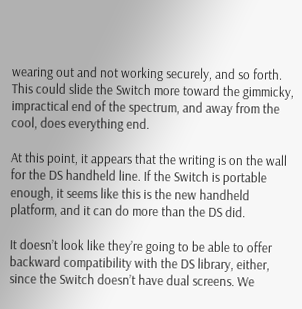wearing out and not working securely, and so forth. This could slide the Switch more toward the gimmicky, impractical end of the spectrum, and away from the cool, does everything end.

At this point, it appears that the writing is on the wall for the DS handheld line. If the Switch is portable enough, it seems like this is the new handheld platform, and it can do more than the DS did.

It doesn’t look like they’re going to be able to offer backward compatibility with the DS library, either, since the Switch doesn’t have dual screens. We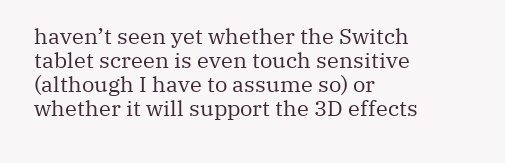haven’t seen yet whether the Switch tablet screen is even touch sensitive (although I have to assume so) or whether it will support the 3D effects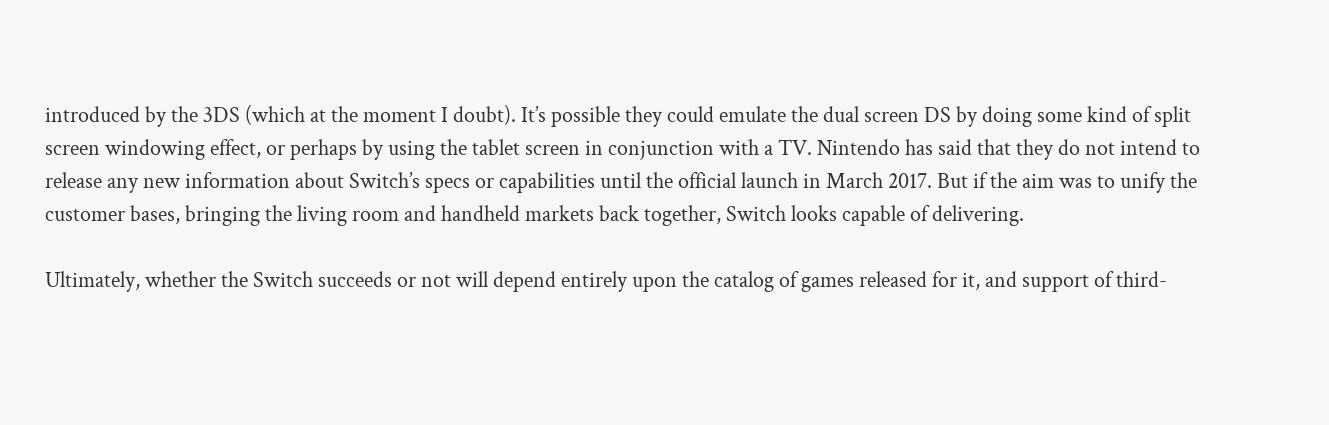introduced by the 3DS (which at the moment I doubt). It’s possible they could emulate the dual screen DS by doing some kind of split screen windowing effect, or perhaps by using the tablet screen in conjunction with a TV. Nintendo has said that they do not intend to release any new information about Switch’s specs or capabilities until the official launch in March 2017. But if the aim was to unify the customer bases, bringing the living room and handheld markets back together, Switch looks capable of delivering.

Ultimately, whether the Switch succeeds or not will depend entirely upon the catalog of games released for it, and support of third-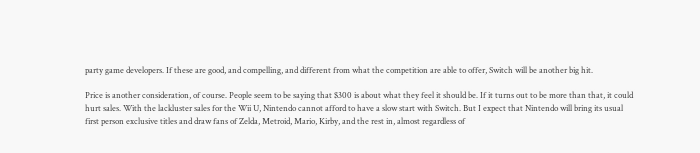party game developers. If these are good, and compelling, and different from what the competition are able to offer, Switch will be another big hit.

Price is another consideration, of course. People seem to be saying that $300 is about what they feel it should be. If it turns out to be more than that, it could hurt sales. With the lackluster sales for the Wii U, Nintendo cannot afford to have a slow start with Switch. But I expect that Nintendo will bring its usual first person exclusive titles and draw fans of Zelda, Metroid, Mario, Kirby, and the rest in, almost regardless of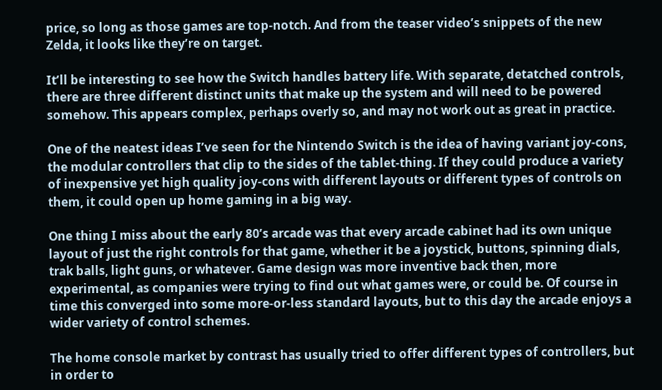price, so long as those games are top-notch. And from the teaser video’s snippets of the new Zelda, it looks like they’re on target.

It’ll be interesting to see how the Switch handles battery life. With separate, detatched controls, there are three different distinct units that make up the system and will need to be powered somehow. This appears complex, perhaps overly so, and may not work out as great in practice.

One of the neatest ideas I’ve seen for the Nintendo Switch is the idea of having variant joy-cons, the modular controllers that clip to the sides of the tablet-thing. If they could produce a variety of inexpensive yet high quality joy-cons with different layouts or different types of controls on them, it could open up home gaming in a big way.

One thing I miss about the early 80’s arcade was that every arcade cabinet had its own unique layout of just the right controls for that game, whether it be a joystick, buttons, spinning dials, trak balls, light guns, or whatever. Game design was more inventive back then, more experimental, as companies were trying to find out what games were, or could be. Of course in time this converged into some more-or-less standard layouts, but to this day the arcade enjoys a wider variety of control schemes.

The home console market by contrast has usually tried to offer different types of controllers, but in order to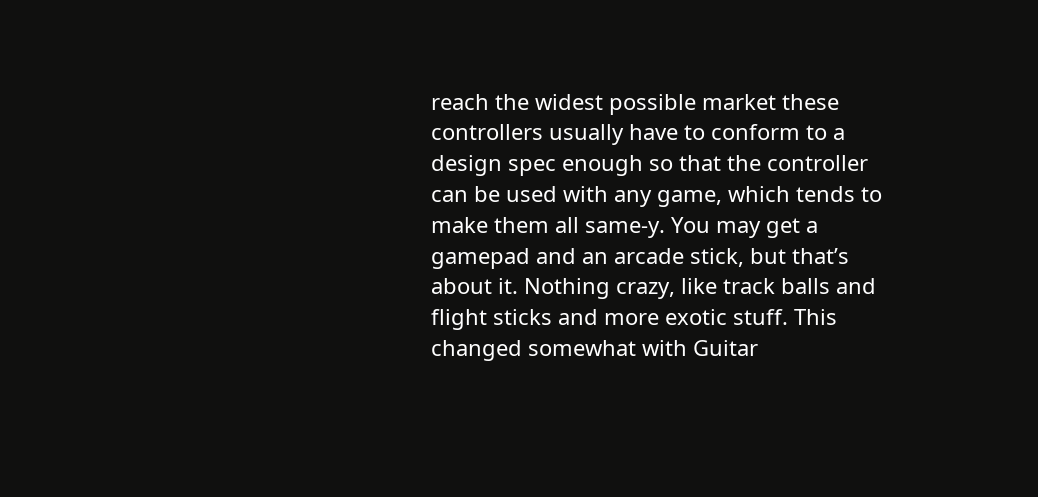reach the widest possible market these controllers usually have to conform to a design spec enough so that the controller can be used with any game, which tends to make them all same-y. You may get a gamepad and an arcade stick, but that’s about it. Nothing crazy, like track balls and flight sticks and more exotic stuff. This changed somewhat with Guitar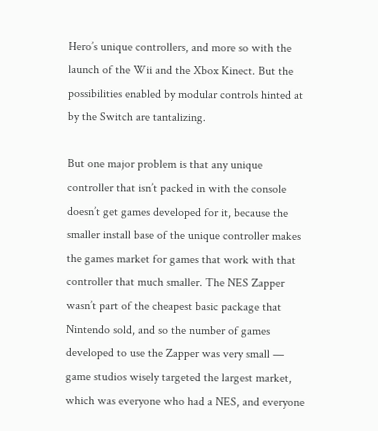Hero’s unique controllers, and more so with the launch of the Wii and the Xbox Kinect. But the possibilities enabled by modular controls hinted at by the Switch are tantalizing.

But one major problem is that any unique controller that isn’t packed in with the console doesn’t get games developed for it, because the smaller install base of the unique controller makes the games market for games that work with that controller that much smaller. The NES Zapper wasn’t part of the cheapest basic package that Nintendo sold, and so the number of games developed to use the Zapper was very small — game studios wisely targeted the largest market, which was everyone who had a NES, and everyone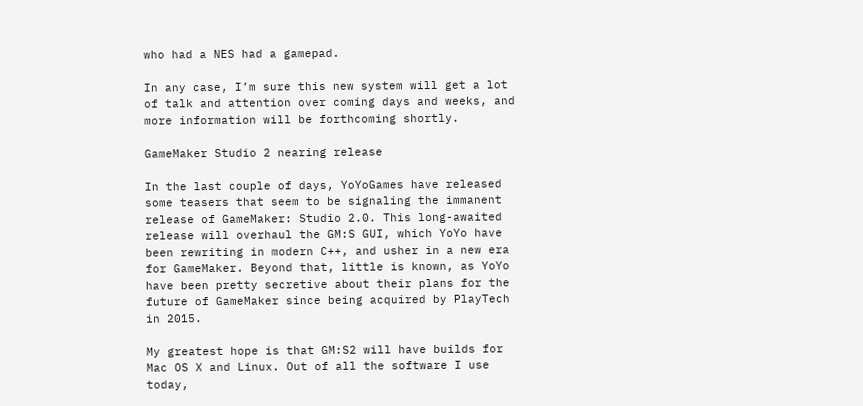who had a NES had a gamepad.

In any case, I’m sure this new system will get a lot of talk and attention over coming days and weeks, and more information will be forthcoming shortly.

GameMaker Studio 2 nearing release

In the last couple of days, YoYoGames have released some teasers that seem to be signaling the immanent release of GameMaker: Studio 2.0. This long-awaited release will overhaul the GM:S GUI, which YoYo have been rewriting in modern C++, and usher in a new era for GameMaker. Beyond that, little is known, as YoYo have been pretty secretive about their plans for the future of GameMaker since being acquired by PlayTech in 2015.

My greatest hope is that GM:S2 will have builds for Mac OS X and Linux. Out of all the software I use today,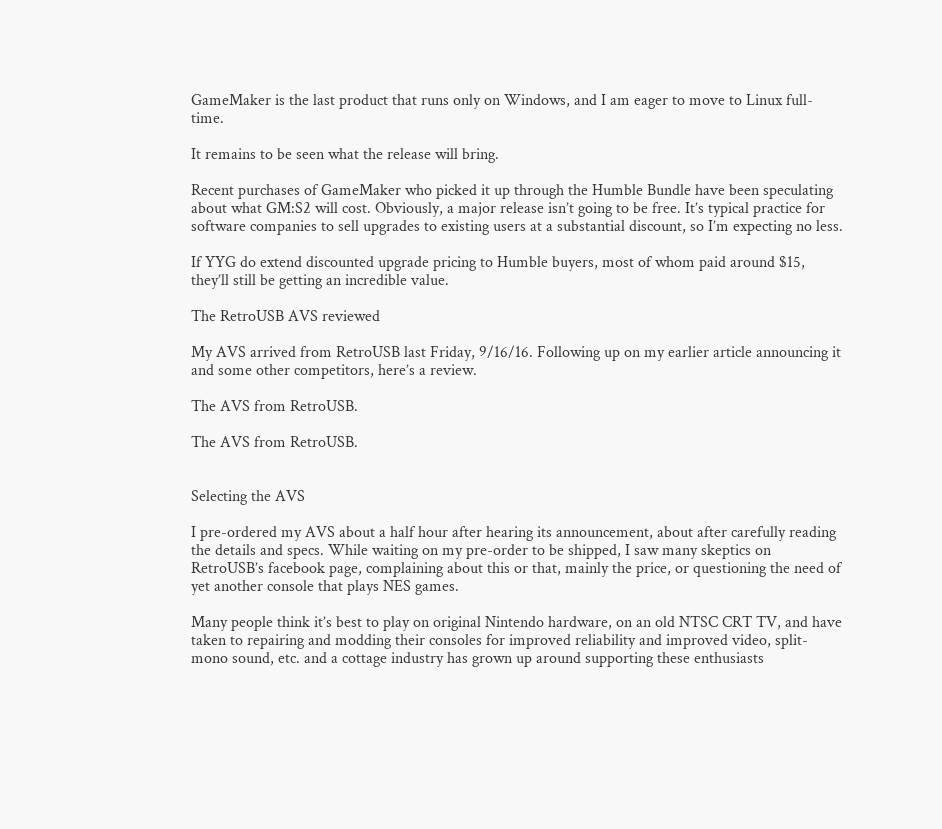GameMaker is the last product that runs only on Windows, and I am eager to move to Linux full-time.

It remains to be seen what the release will bring.

Recent purchases of GameMaker who picked it up through the Humble Bundle have been speculating about what GM:S2 will cost. Obviously, a major release isn’t going to be free. It’s typical practice for software companies to sell upgrades to existing users at a substantial discount, so I’m expecting no less.

If YYG do extend discounted upgrade pricing to Humble buyers, most of whom paid around $15, they’ll still be getting an incredible value.

The RetroUSB AVS reviewed

My AVS arrived from RetroUSB last Friday, 9/16/16. Following up on my earlier article announcing it and some other competitors, here’s a review.

The AVS from RetroUSB.

The AVS from RetroUSB.


Selecting the AVS

I pre-ordered my AVS about a half hour after hearing its announcement, about after carefully reading the details and specs. While waiting on my pre-order to be shipped, I saw many skeptics on RetroUSB’s facebook page, complaining about this or that, mainly the price, or questioning the need of yet another console that plays NES games.

Many people think it’s best to play on original Nintendo hardware, on an old NTSC CRT TV, and have taken to repairing and modding their consoles for improved reliability and improved video, split-mono sound, etc. and a cottage industry has grown up around supporting these enthusiasts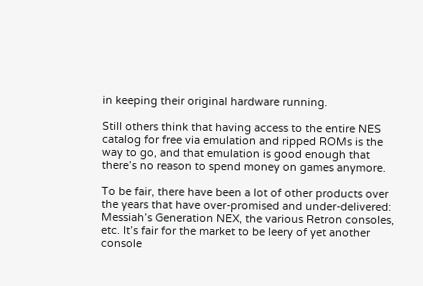in keeping their original hardware running.

Still others think that having access to the entire NES catalog for free via emulation and ripped ROMs is the way to go, and that emulation is good enough that there’s no reason to spend money on games anymore.

To be fair, there have been a lot of other products over the years that have over-promised and under-delivered: Messiah’s Generation NEX, the various Retron consoles, etc. It’s fair for the market to be leery of yet another console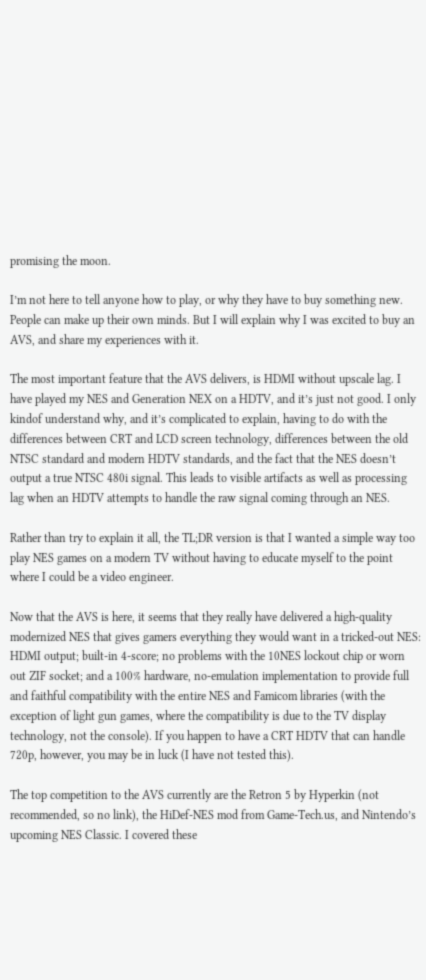promising the moon.

I’m not here to tell anyone how to play, or why they have to buy something new. People can make up their own minds. But I will explain why I was excited to buy an AVS, and share my experiences with it.

The most important feature that the AVS delivers, is HDMI without upscale lag. I have played my NES and Generation NEX on a HDTV, and it’s just not good. I only kindof understand why, and it’s complicated to explain, having to do with the differences between CRT and LCD screen technology, differences between the old NTSC standard and modern HDTV standards, and the fact that the NES doesn’t output a true NTSC 480i signal. This leads to visible artifacts as well as processing lag when an HDTV attempts to handle the raw signal coming through an NES.

Rather than try to explain it all, the TL;DR version is that I wanted a simple way too play NES games on a modern TV without having to educate myself to the point where I could be a video engineer.

Now that the AVS is here, it seems that they really have delivered a high-quality modernized NES that gives gamers everything they would want in a tricked-out NES: HDMI output; built-in 4-score; no problems with the 10NES lockout chip or worn out ZIF socket; and a 100% hardware, no-emulation implementation to provide full and faithful compatibility with the entire NES and Famicom libraries (with the exception of light gun games, where the compatibility is due to the TV display technology, not the console). If you happen to have a CRT HDTV that can handle 720p, however, you may be in luck (I have not tested this).

The top competition to the AVS currently are the Retron 5 by Hyperkin (not recommended, so no link), the HiDef-NES mod from Game-Tech.us, and Nintendo’s upcoming NES Classic. I covered these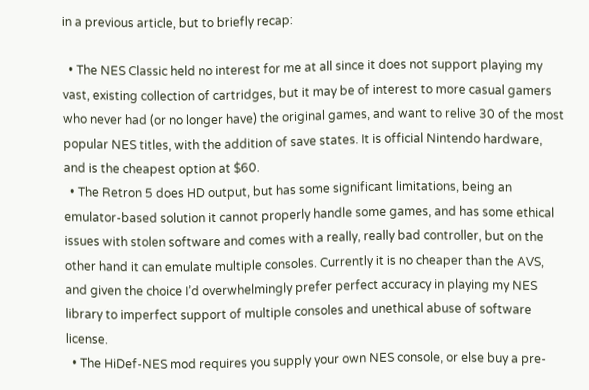in a previous article, but to briefly recap:

  • The NES Classic held no interest for me at all since it does not support playing my vast, existing collection of cartridges, but it may be of interest to more casual gamers who never had (or no longer have) the original games, and want to relive 30 of the most popular NES titles, with the addition of save states. It is official Nintendo hardware, and is the cheapest option at $60.
  • The Retron 5 does HD output, but has some significant limitations, being an emulator-based solution it cannot properly handle some games, and has some ethical issues with stolen software and comes with a really, really bad controller, but on the other hand it can emulate multiple consoles. Currently it is no cheaper than the AVS, and given the choice I’d overwhelmingly prefer perfect accuracy in playing my NES library to imperfect support of multiple consoles and unethical abuse of software license.
  • The HiDef-NES mod requires you supply your own NES console, or else buy a pre-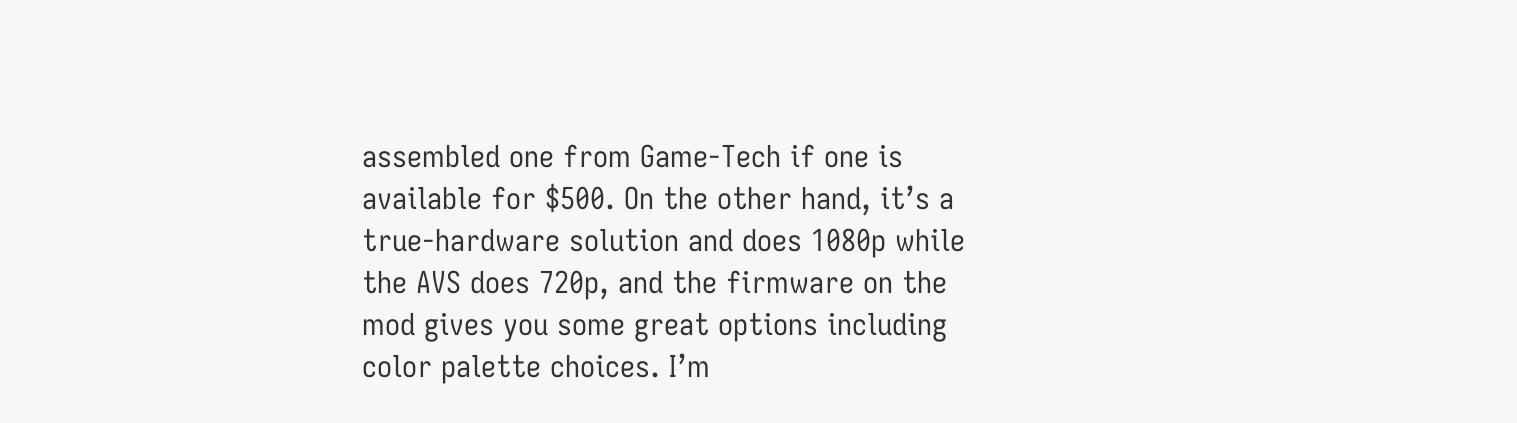assembled one from Game-Tech if one is available for $500. On the other hand, it’s a true-hardware solution and does 1080p while the AVS does 720p, and the firmware on the mod gives you some great options including color palette choices. I’m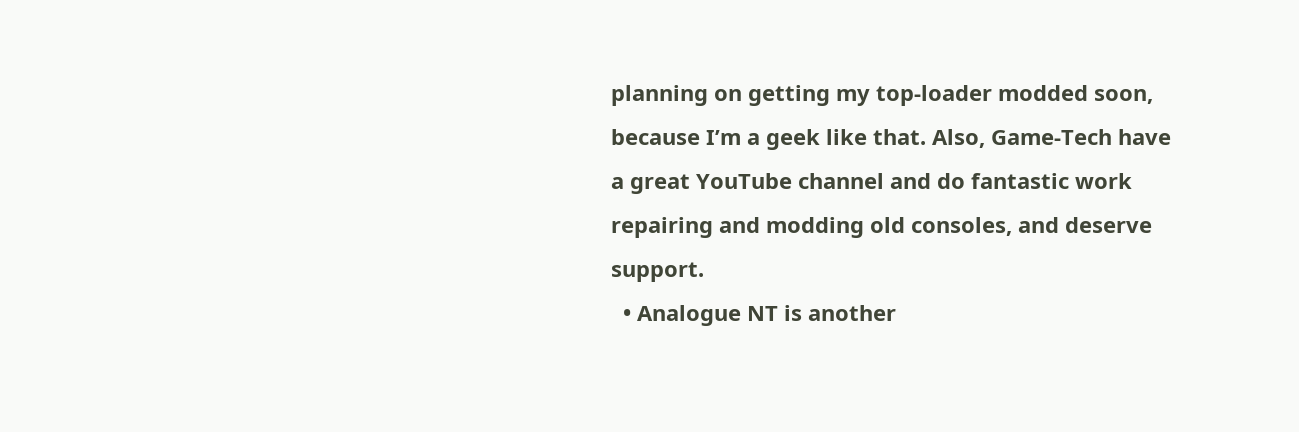planning on getting my top-loader modded soon, because I’m a geek like that. Also, Game-Tech have a great YouTube channel and do fantastic work repairing and modding old consoles, and deserve support.
  • Analogue NT is another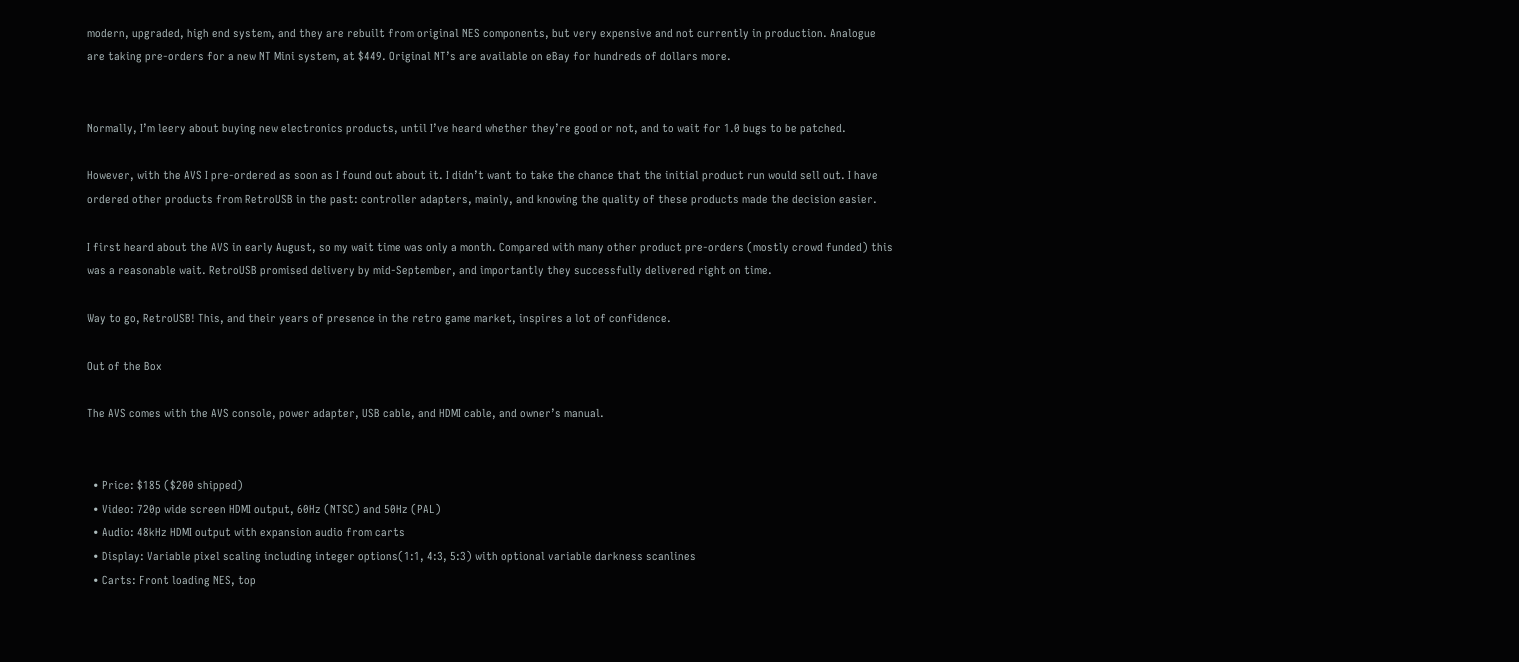modern, upgraded, high end system, and they are rebuilt from original NES components, but very expensive and not currently in production. Analogue are taking pre-orders for a new NT Mini system, at $449. Original NT’s are available on eBay for hundreds of dollars more.


Normally, I’m leery about buying new electronics products, until I’ve heard whether they’re good or not, and to wait for 1.0 bugs to be patched.

However, with the AVS I pre-ordered as soon as I found out about it. I didn’t want to take the chance that the initial product run would sell out. I have ordered other products from RetroUSB in the past: controller adapters, mainly, and knowing the quality of these products made the decision easier.

I first heard about the AVS in early August, so my wait time was only a month. Compared with many other product pre-orders (mostly crowd funded) this was a reasonable wait. RetroUSB promised delivery by mid-September, and importantly they successfully delivered right on time.

Way to go, RetroUSB! This, and their years of presence in the retro game market, inspires a lot of confidence.

Out of the Box

The AVS comes with the AVS console, power adapter, USB cable, and HDMI cable, and owner’s manual.


  • Price: $185 ($200 shipped)
  • Video: 720p wide screen HDMI output, 60Hz (NTSC) and 50Hz (PAL)
  • Audio: 48kHz HDMI output with expansion audio from carts
  • Display: Variable pixel scaling including integer options(1:1, 4:3, 5:3) with optional variable darkness scanlines
  • Carts: Front loading NES, top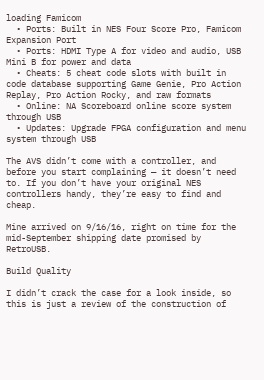loading Famicom
  • Ports: Built in NES Four Score Pro, Famicom Expansion Port
  • Ports: HDMI Type A for video and audio, USB Mini B for power and data
  • Cheats: 5 cheat code slots with built in code database supporting Game Genie, Pro Action Replay, Pro Action Rocky, and raw formats
  • Online: NA Scoreboard online score system through USB
  • Updates: Upgrade FPGA configuration and menu system through USB

The AVS didn’t come with a controller, and before you start complaining — it doesn’t need to. If you don’t have your original NES controllers handy, they’re easy to find and cheap.

Mine arrived on 9/16/16, right on time for the mid-September shipping date promised by RetroUSB.

Build Quality

I didn’t crack the case for a look inside, so this is just a review of the construction of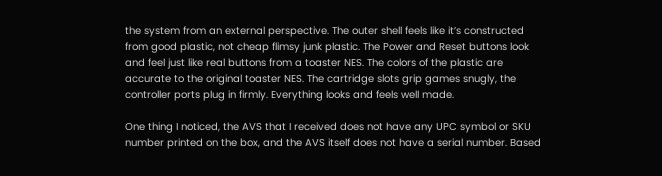the system from an external perspective. The outer shell feels like it’s constructed from good plastic, not cheap flimsy junk plastic. The Power and Reset buttons look and feel just like real buttons from a toaster NES. The colors of the plastic are accurate to the original toaster NES. The cartridge slots grip games snugly, the controller ports plug in firmly. Everything looks and feels well made.

One thing I noticed, the AVS that I received does not have any UPC symbol or SKU number printed on the box, and the AVS itself does not have a serial number. Based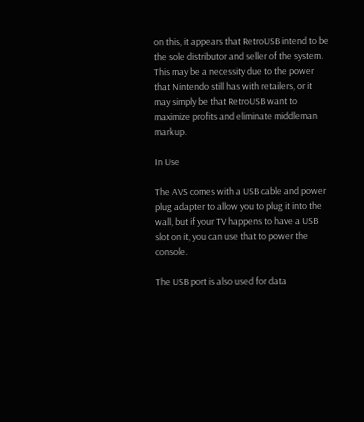on this, it appears that RetroUSB intend to be the sole distributor and seller of the system. This may be a necessity due to the power that Nintendo still has with retailers, or it may simply be that RetroUSB want to maximize profits and eliminate middleman markup.

In Use

The AVS comes with a USB cable and power plug adapter to allow you to plug it into the wall, but if your TV happens to have a USB slot on it, you can use that to power the console.

The USB port is also used for data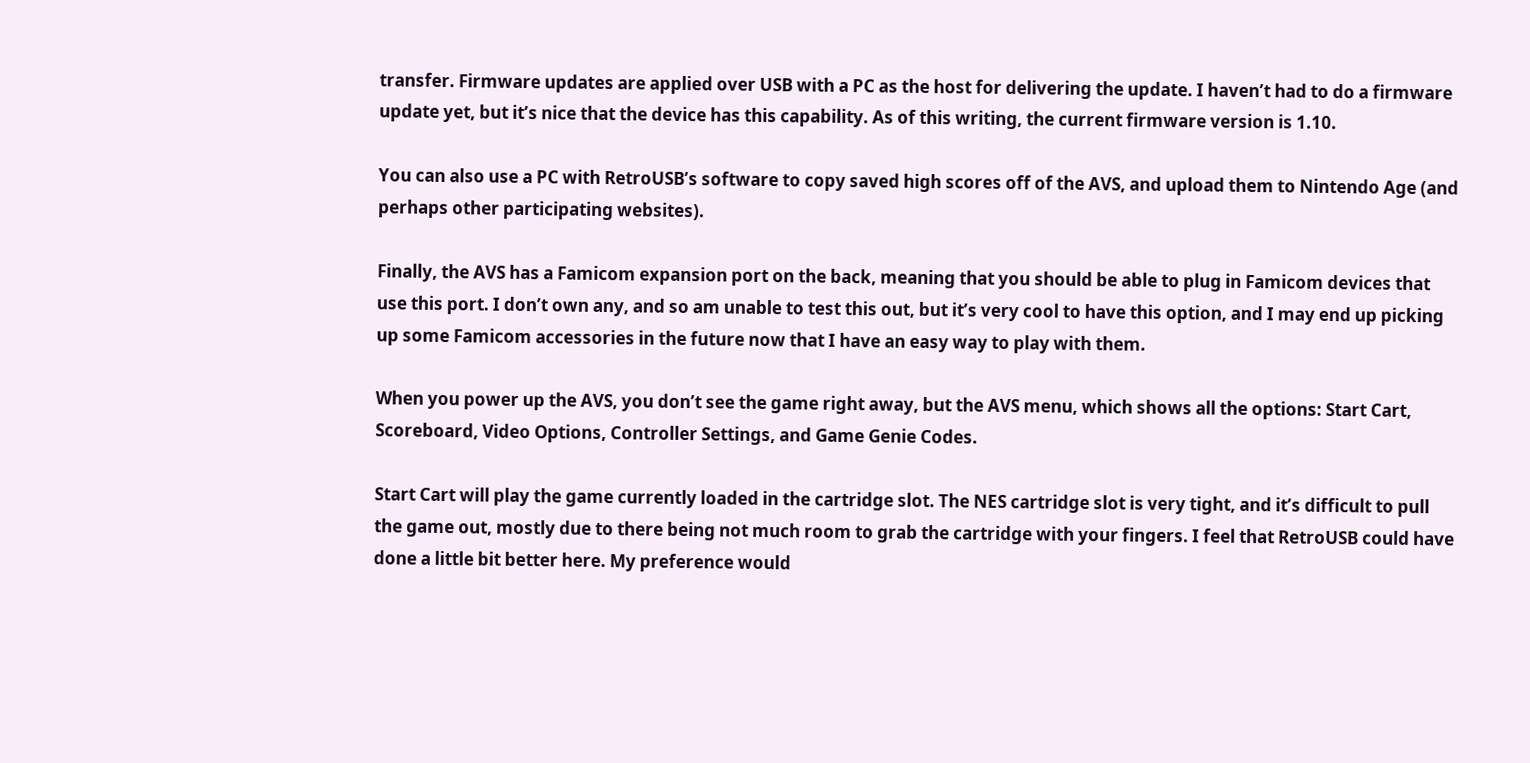transfer. Firmware updates are applied over USB with a PC as the host for delivering the update. I haven’t had to do a firmware update yet, but it’s nice that the device has this capability. As of this writing, the current firmware version is 1.10.

You can also use a PC with RetroUSB’s software to copy saved high scores off of the AVS, and upload them to Nintendo Age (and perhaps other participating websites).

Finally, the AVS has a Famicom expansion port on the back, meaning that you should be able to plug in Famicom devices that use this port. I don’t own any, and so am unable to test this out, but it’s very cool to have this option, and I may end up picking up some Famicom accessories in the future now that I have an easy way to play with them.

When you power up the AVS, you don’t see the game right away, but the AVS menu, which shows all the options: Start Cart, Scoreboard, Video Options, Controller Settings, and Game Genie Codes.

Start Cart will play the game currently loaded in the cartridge slot. The NES cartridge slot is very tight, and it’s difficult to pull the game out, mostly due to there being not much room to grab the cartridge with your fingers. I feel that RetroUSB could have done a little bit better here. My preference would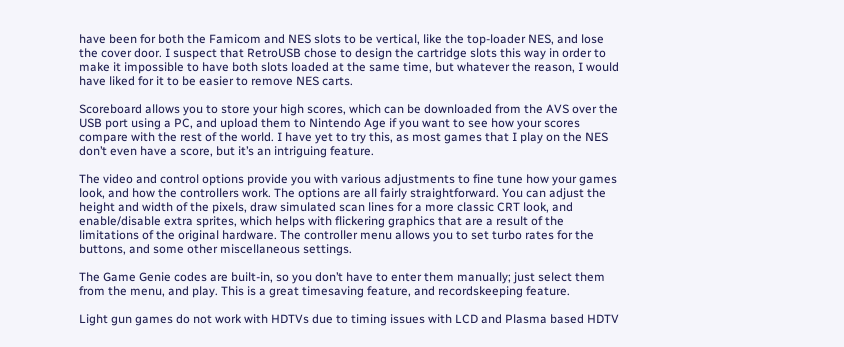have been for both the Famicom and NES slots to be vertical, like the top-loader NES, and lose the cover door. I suspect that RetroUSB chose to design the cartridge slots this way in order to make it impossible to have both slots loaded at the same time, but whatever the reason, I would have liked for it to be easier to remove NES carts.

Scoreboard allows you to store your high scores, which can be downloaded from the AVS over the USB port using a PC, and upload them to Nintendo Age if you want to see how your scores compare with the rest of the world. I have yet to try this, as most games that I play on the NES don’t even have a score, but it’s an intriguing feature.

The video and control options provide you with various adjustments to fine tune how your games look, and how the controllers work. The options are all fairly straightforward. You can adjust the height and width of the pixels, draw simulated scan lines for a more classic CRT look, and enable/disable extra sprites, which helps with flickering graphics that are a result of the limitations of the original hardware. The controller menu allows you to set turbo rates for the buttons, and some other miscellaneous settings.

The Game Genie codes are built-in, so you don’t have to enter them manually; just select them from the menu, and play. This is a great timesaving feature, and recordskeeping feature.

Light gun games do not work with HDTVs due to timing issues with LCD and Plasma based HDTV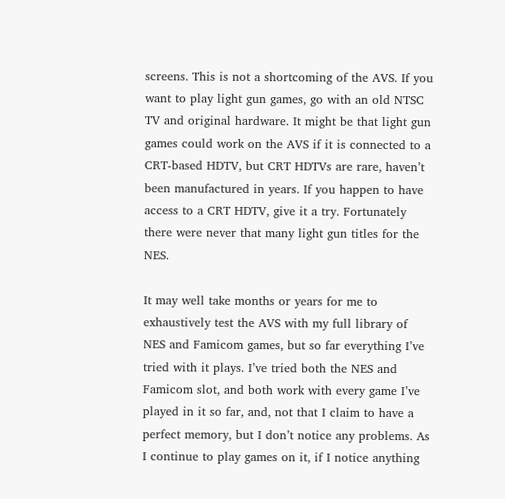screens. This is not a shortcoming of the AVS. If you want to play light gun games, go with an old NTSC TV and original hardware. It might be that light gun games could work on the AVS if it is connected to a CRT-based HDTV, but CRT HDTVs are rare, haven’t been manufactured in years. If you happen to have access to a CRT HDTV, give it a try. Fortunately there were never that many light gun titles for the NES.

It may well take months or years for me to exhaustively test the AVS with my full library of NES and Famicom games, but so far everything I’ve tried with it plays. I’ve tried both the NES and Famicom slot, and both work with every game I’ve played in it so far, and, not that I claim to have a perfect memory, but I don’t notice any problems. As I continue to play games on it, if I notice anything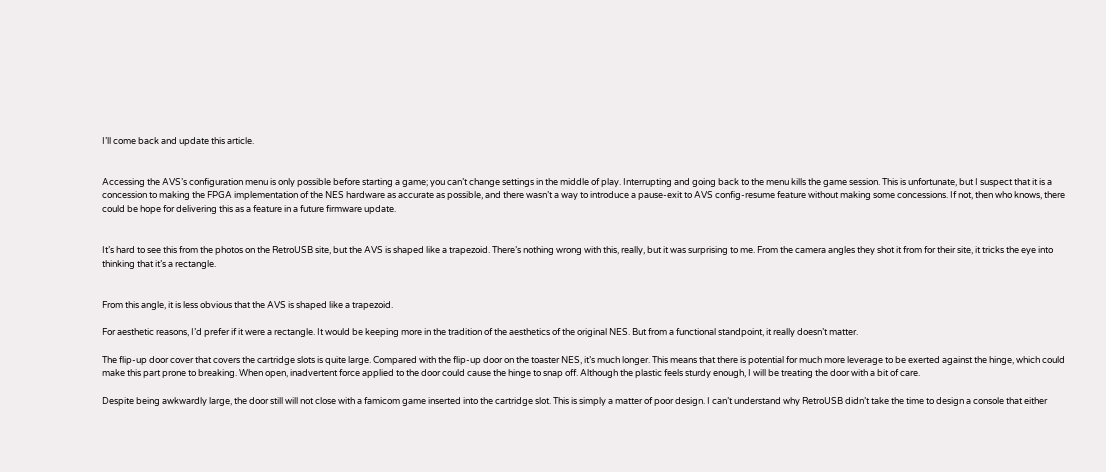I’ll come back and update this article.


Accessing the AVS’s configuration menu is only possible before starting a game; you can’t change settings in the middle of play. Interrupting and going back to the menu kills the game session. This is unfortunate, but I suspect that it is a concession to making the FPGA implementation of the NES hardware as accurate as possible, and there wasn’t a way to introduce a pause-exit to AVS config-resume feature without making some concessions. If not, then who knows, there could be hope for delivering this as a feature in a future firmware update.


It’s hard to see this from the photos on the RetroUSB site, but the AVS is shaped like a trapezoid. There’s nothing wrong with this, really, but it was surprising to me. From the camera angles they shot it from for their site, it tricks the eye into thinking that it’s a rectangle.


From this angle, it is less obvious that the AVS is shaped like a trapezoid.

For aesthetic reasons, I’d prefer if it were a rectangle. It would be keeping more in the tradition of the aesthetics of the original NES. But from a functional standpoint, it really doesn’t matter.

The flip-up door cover that covers the cartridge slots is quite large. Compared with the flip-up door on the toaster NES, it’s much longer. This means that there is potential for much more leverage to be exerted against the hinge, which could make this part prone to breaking. When open, inadvertent force applied to the door could cause the hinge to snap off. Although the plastic feels sturdy enough, I will be treating the door with a bit of care.

Despite being awkwardly large, the door still will not close with a famicom game inserted into the cartridge slot. This is simply a matter of poor design. I can’t understand why RetroUSB didn’t take the time to design a console that either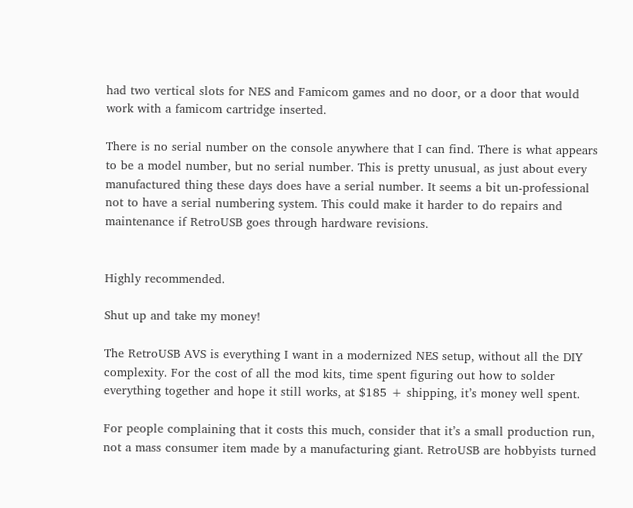had two vertical slots for NES and Famicom games and no door, or a door that would work with a famicom cartridge inserted.

There is no serial number on the console anywhere that I can find. There is what appears to be a model number, but no serial number. This is pretty unusual, as just about every manufactured thing these days does have a serial number. It seems a bit un-professional not to have a serial numbering system. This could make it harder to do repairs and maintenance if RetroUSB goes through hardware revisions.


Highly recommended.

Shut up and take my money!

The RetroUSB AVS is everything I want in a modernized NES setup, without all the DIY complexity. For the cost of all the mod kits, time spent figuring out how to solder everything together and hope it still works, at $185 + shipping, it’s money well spent.

For people complaining that it costs this much, consider that it’s a small production run, not a mass consumer item made by a manufacturing giant. RetroUSB are hobbyists turned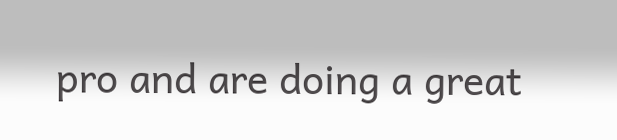pro and are doing a great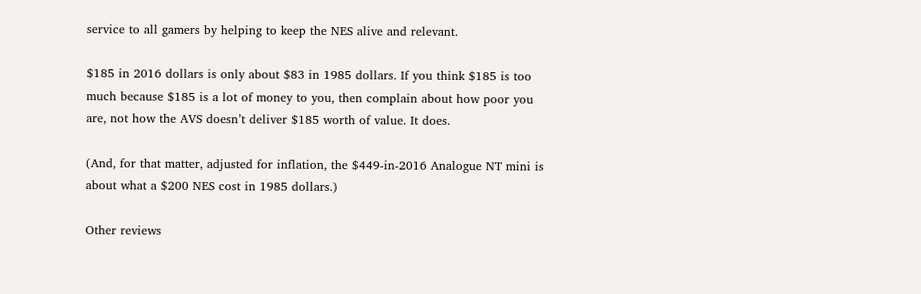service to all gamers by helping to keep the NES alive and relevant.

$185 in 2016 dollars is only about $83 in 1985 dollars. If you think $185 is too much because $185 is a lot of money to you, then complain about how poor you are, not how the AVS doesn’t deliver $185 worth of value. It does.

(And, for that matter, adjusted for inflation, the $449-in-2016 Analogue NT mini is about what a $200 NES cost in 1985 dollars.)

Other reviews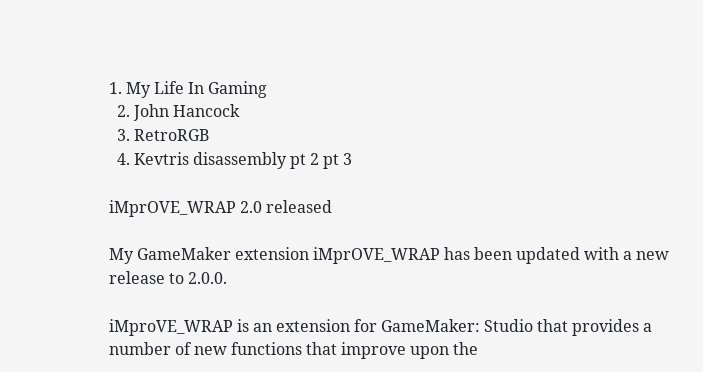1. My Life In Gaming
  2. John Hancock
  3. RetroRGB
  4. Kevtris disassembly pt 2 pt 3

iMprOVE_WRAP 2.0 released

My GameMaker extension iMprOVE_WRAP has been updated with a new release to 2.0.0.

iMproVE_WRAP is an extension for GameMaker: Studio that provides a number of new functions that improve upon the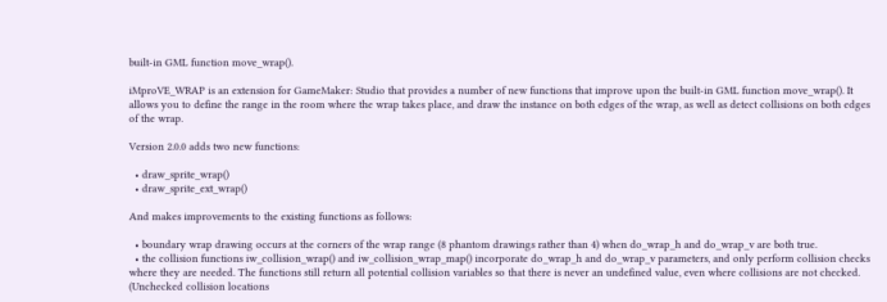built-in GML function move_wrap().

iMproVE_WRAP is an extension for GameMaker: Studio that provides a number of new functions that improve upon the built-in GML function move_wrap(). It allows you to define the range in the room where the wrap takes place, and draw the instance on both edges of the wrap, as well as detect collisions on both edges of the wrap.

Version 2.0.0 adds two new functions:

  • draw_sprite_wrap()
  • draw_sprite_ext_wrap()

And makes improvements to the existing functions as follows:

  • boundary wrap drawing occurs at the corners of the wrap range (8 phantom drawings rather than 4) when do_wrap_h and do_wrap_v are both true.
  • the collision functions iw_collision_wrap() and iw_collision_wrap_map() incorporate do_wrap_h and do_wrap_v parameters, and only perform collision checks where they are needed. The functions still return all potential collision variables so that there is never an undefined value, even where collisions are not checked. (Unchecked collision locations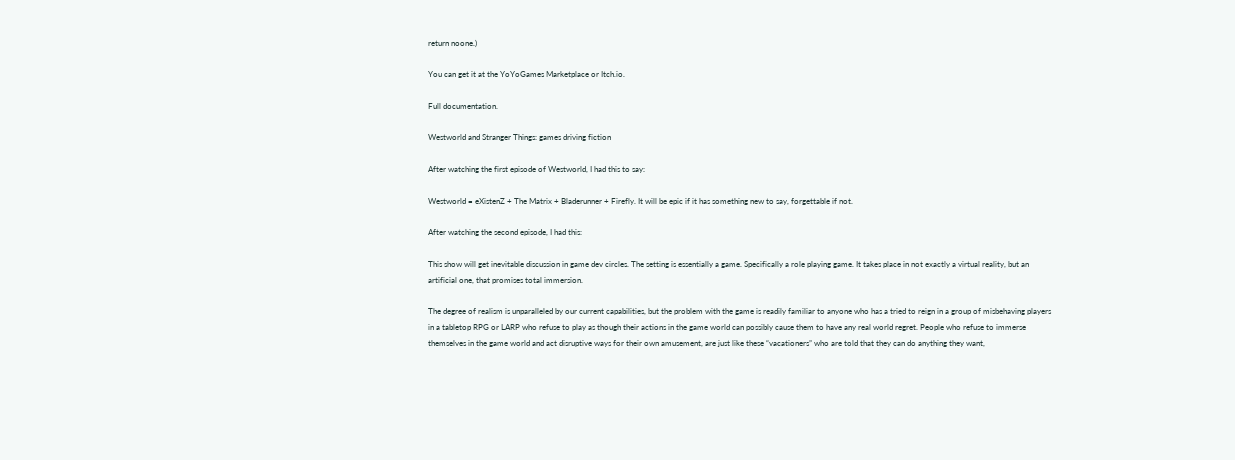return noone.)

You can get it at the YoYoGames Marketplace or Itch.io.

Full documentation.

Westworld and Stranger Things: games driving fiction

After watching the first episode of Westworld, I had this to say:

Westworld = eXistenZ + The Matrix + Bladerunner + Firefly. It will be epic if it has something new to say, forgettable if not.

After watching the second episode, I had this:

This show will get inevitable discussion in game dev circles. The setting is essentially a game. Specifically a role playing game. It takes place in not exactly a virtual reality, but an artificial one, that promises total immersion.

The degree of realism is unparalleled by our current capabilities, but the problem with the game is readily familiar to anyone who has a tried to reign in a group of misbehaving players in a tabletop RPG or LARP who refuse to play as though their actions in the game world can possibly cause them to have any real world regret. People who refuse to immerse themselves in the game world and act disruptive ways for their own amusement, are just like these “vacationers” who are told that they can do anything they want,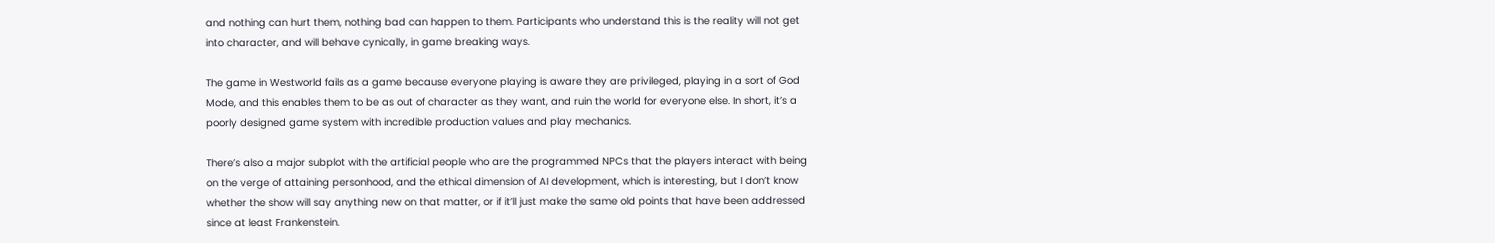and nothing can hurt them, nothing bad can happen to them. Participants who understand this is the reality will not get into character, and will behave cynically, in game breaking ways.

The game in Westworld fails as a game because everyone playing is aware they are privileged, playing in a sort of God Mode, and this enables them to be as out of character as they want, and ruin the world for everyone else. In short, it’s a poorly designed game system with incredible production values and play mechanics.

There’s also a major subplot with the artificial people who are the programmed NPCs that the players interact with being on the verge of attaining personhood, and the ethical dimension of AI development, which is interesting, but I don’t know whether the show will say anything new on that matter, or if it’ll just make the same old points that have been addressed since at least Frankenstein.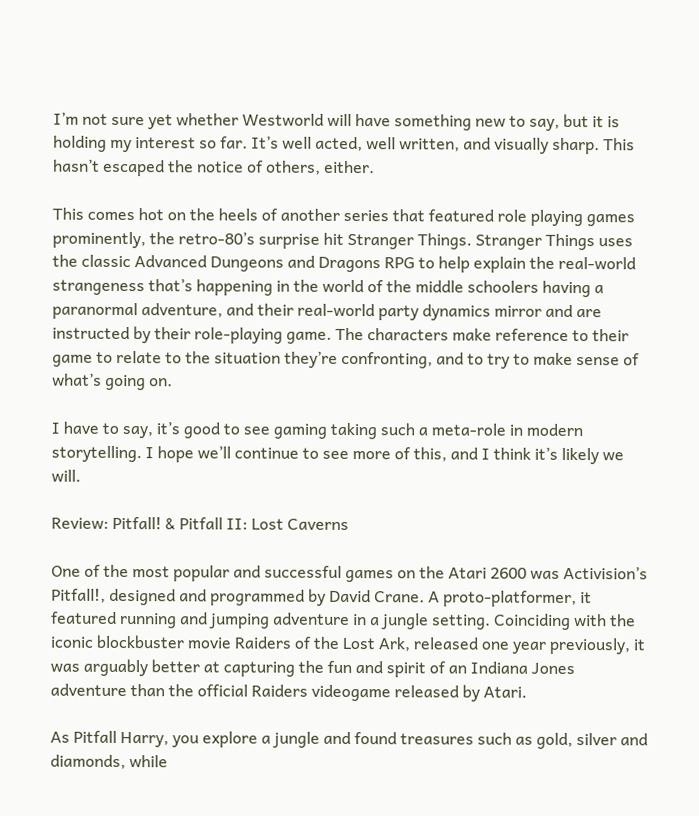I’m not sure yet whether Westworld will have something new to say, but it is holding my interest so far. It’s well acted, well written, and visually sharp. This hasn’t escaped the notice of others, either.

This comes hot on the heels of another series that featured role playing games prominently, the retro-80’s surprise hit Stranger Things. Stranger Things uses the classic Advanced Dungeons and Dragons RPG to help explain the real-world strangeness that’s happening in the world of the middle schoolers having a paranormal adventure, and their real-world party dynamics mirror and are instructed by their role-playing game. The characters make reference to their game to relate to the situation they’re confronting, and to try to make sense of what’s going on.

I have to say, it’s good to see gaming taking such a meta-role in modern storytelling. I hope we’ll continue to see more of this, and I think it’s likely we will.

Review: Pitfall! & Pitfall II: Lost Caverns

One of the most popular and successful games on the Atari 2600 was Activision’s Pitfall!, designed and programmed by David Crane. A proto-platformer, it featured running and jumping adventure in a jungle setting. Coinciding with the iconic blockbuster movie Raiders of the Lost Ark, released one year previously, it was arguably better at capturing the fun and spirit of an Indiana Jones adventure than the official Raiders videogame released by Atari.

As Pitfall Harry, you explore a jungle and found treasures such as gold, silver and diamonds, while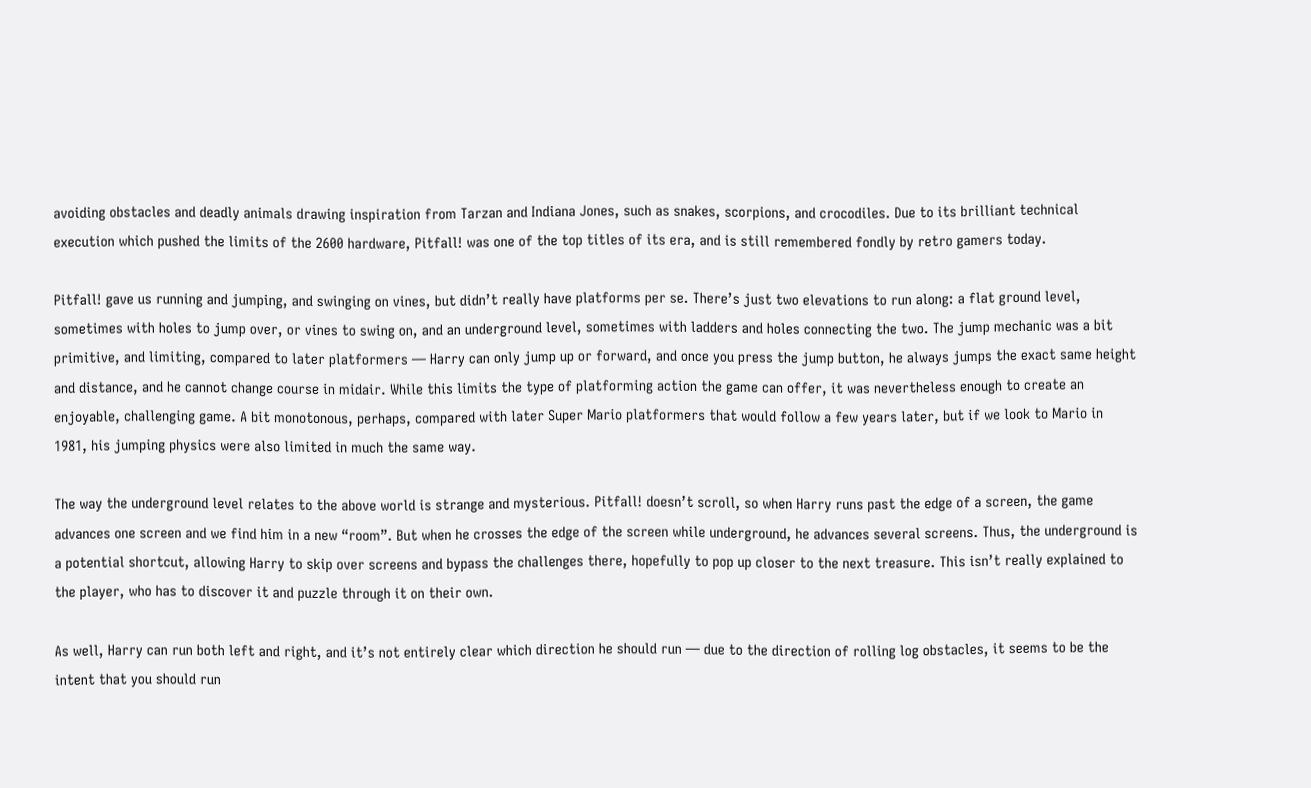avoiding obstacles and deadly animals drawing inspiration from Tarzan and Indiana Jones, such as snakes, scorpions, and crocodiles. Due to its brilliant technical execution which pushed the limits of the 2600 hardware, Pitfall! was one of the top titles of its era, and is still remembered fondly by retro gamers today.

Pitfall! gave us running and jumping, and swinging on vines, but didn’t really have platforms per se. There’s just two elevations to run along: a flat ground level, sometimes with holes to jump over, or vines to swing on, and an underground level, sometimes with ladders and holes connecting the two. The jump mechanic was a bit primitive, and limiting, compared to later platformers — Harry can only jump up or forward, and once you press the jump button, he always jumps the exact same height and distance, and he cannot change course in midair. While this limits the type of platforming action the game can offer, it was nevertheless enough to create an enjoyable, challenging game. A bit monotonous, perhaps, compared with later Super Mario platformers that would follow a few years later, but if we look to Mario in 1981, his jumping physics were also limited in much the same way.

The way the underground level relates to the above world is strange and mysterious. Pitfall! doesn’t scroll, so when Harry runs past the edge of a screen, the game advances one screen and we find him in a new “room”. But when he crosses the edge of the screen while underground, he advances several screens. Thus, the underground is a potential shortcut, allowing Harry to skip over screens and bypass the challenges there, hopefully to pop up closer to the next treasure. This isn’t really explained to the player, who has to discover it and puzzle through it on their own.

As well, Harry can run both left and right, and it’s not entirely clear which direction he should run — due to the direction of rolling log obstacles, it seems to be the intent that you should run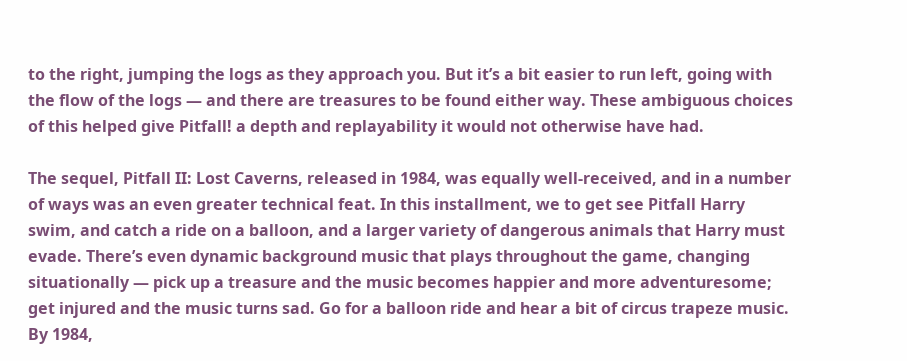to the right, jumping the logs as they approach you. But it’s a bit easier to run left, going with the flow of the logs — and there are treasures to be found either way. These ambiguous choices of this helped give Pitfall! a depth and replayability it would not otherwise have had.

The sequel, Pitfall II: Lost Caverns, released in 1984, was equally well-received, and in a number of ways was an even greater technical feat. In this installment, we to get see Pitfall Harry swim, and catch a ride on a balloon, and a larger variety of dangerous animals that Harry must evade. There’s even dynamic background music that plays throughout the game, changing situationally — pick up a treasure and the music becomes happier and more adventuresome; get injured and the music turns sad. Go for a balloon ride and hear a bit of circus trapeze music. By 1984,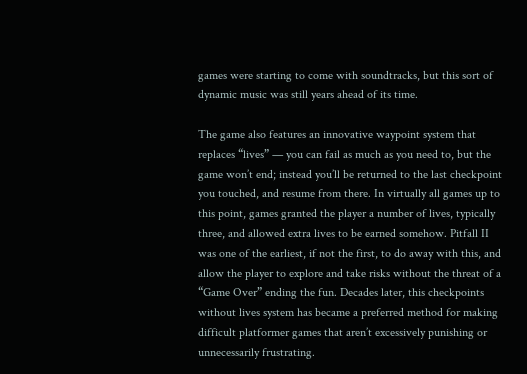games were starting to come with soundtracks, but this sort of dynamic music was still years ahead of its time.

The game also features an innovative waypoint system that replaces “lives” — you can fail as much as you need to, but the game won’t end; instead you’ll be returned to the last checkpoint you touched, and resume from there. In virtually all games up to this point, games granted the player a number of lives, typically three, and allowed extra lives to be earned somehow. Pitfall II was one of the earliest, if not the first, to do away with this, and allow the player to explore and take risks without the threat of a “Game Over” ending the fun. Decades later, this checkpoints without lives system has became a preferred method for making difficult platformer games that aren’t excessively punishing or unnecessarily frustrating.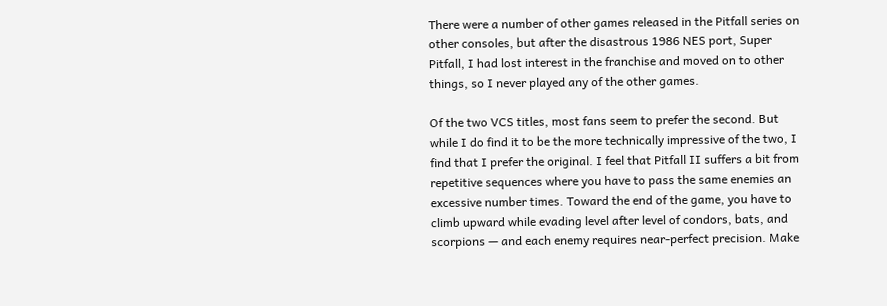There were a number of other games released in the Pitfall series on other consoles, but after the disastrous 1986 NES port, Super Pitfall, I had lost interest in the franchise and moved on to other things, so I never played any of the other games.

Of the two VCS titles, most fans seem to prefer the second. But while I do find it to be the more technically impressive of the two, I find that I prefer the original. I feel that Pitfall II suffers a bit from repetitive sequences where you have to pass the same enemies an excessive number times. Toward the end of the game, you have to climb upward while evading level after level of condors, bats, and scorpions — and each enemy requires near-perfect precision. Make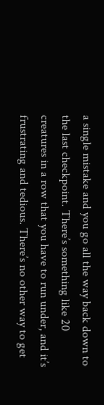a single mistake and you go all the way back down to the last checkpoint. There’s something like 20 creatures in a row that you have to run under, and it’s frustrating and tedious. There’s no other way to get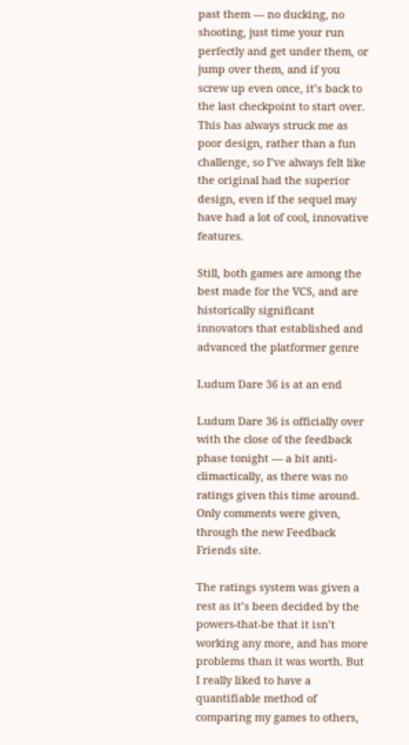past them — no ducking, no shooting, just time your run perfectly and get under them, or jump over them, and if you screw up even once, it’s back to the last checkpoint to start over. This has always struck me as poor design, rather than a fun challenge, so I’ve always felt like the original had the superior design, even if the sequel may have had a lot of cool, innovative features.

Still, both games are among the best made for the VCS, and are historically significant innovators that established and advanced the platformer genre

Ludum Dare 36 is at an end

Ludum Dare 36 is officially over with the close of the feedback phase tonight — a bit anti-climactically, as there was no ratings given this time around. Only comments were given, through the new Feedback Friends site.

The ratings system was given a rest as it’s been decided by the powers-that-be that it isn’t working any more, and has more problems than it was worth. But I really liked to have a quantifiable method of comparing my games to others,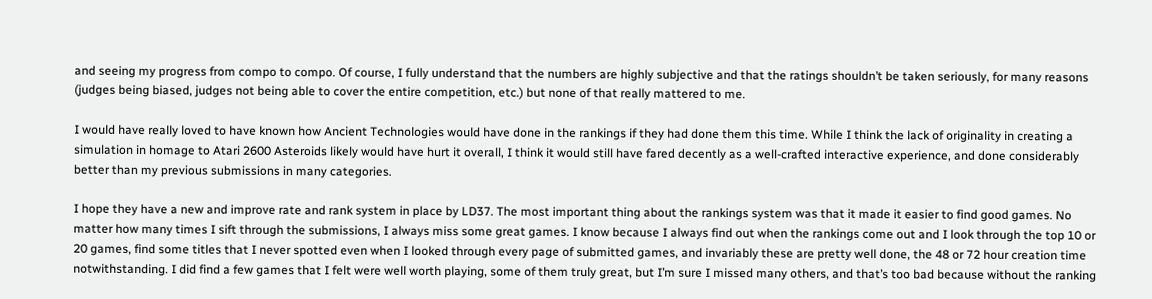and seeing my progress from compo to compo. Of course, I fully understand that the numbers are highly subjective and that the ratings shouldn’t be taken seriously, for many reasons (judges being biased, judges not being able to cover the entire competition, etc.) but none of that really mattered to me.

I would have really loved to have known how Ancient Technologies would have done in the rankings if they had done them this time. While I think the lack of originality in creating a simulation in homage to Atari 2600 Asteroids likely would have hurt it overall, I think it would still have fared decently as a well-crafted interactive experience, and done considerably better than my previous submissions in many categories.

I hope they have a new and improve rate and rank system in place by LD37. The most important thing about the rankings system was that it made it easier to find good games. No matter how many times I sift through the submissions, I always miss some great games. I know because I always find out when the rankings come out and I look through the top 10 or 20 games, find some titles that I never spotted even when I looked through every page of submitted games, and invariably these are pretty well done, the 48 or 72 hour creation time notwithstanding. I did find a few games that I felt were well worth playing, some of them truly great, but I’m sure I missed many others, and that’s too bad because without the ranking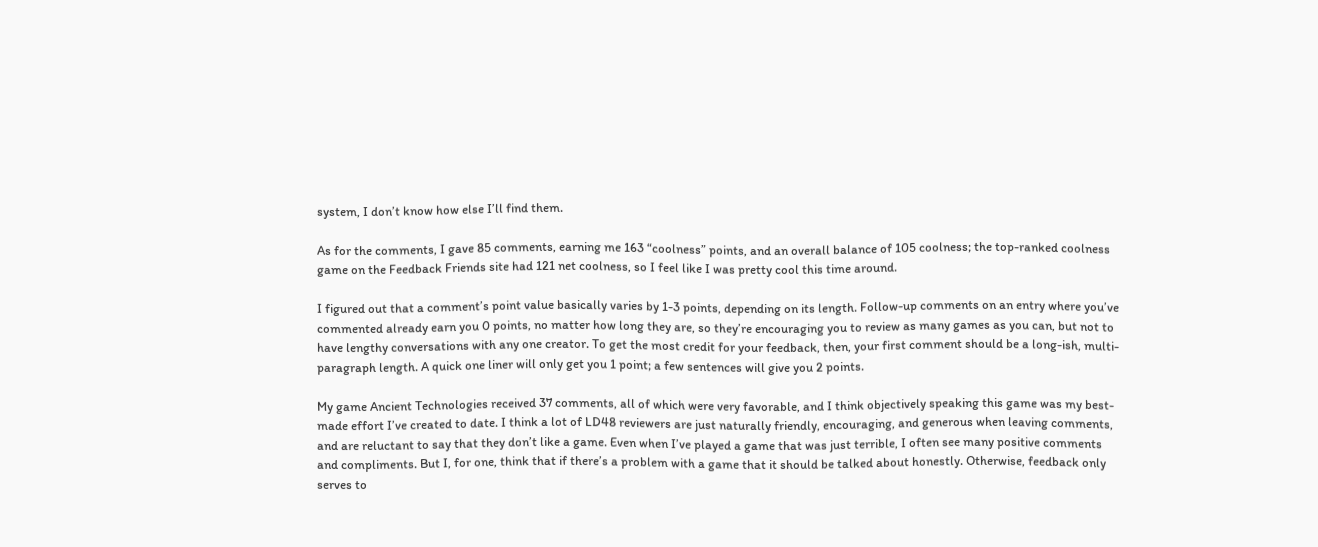system, I don’t know how else I’ll find them.

As for the comments, I gave 85 comments, earning me 163 “coolness” points, and an overall balance of 105 coolness; the top-ranked coolness game on the Feedback Friends site had 121 net coolness, so I feel like I was pretty cool this time around.

I figured out that a comment’s point value basically varies by 1-3 points, depending on its length. Follow-up comments on an entry where you’ve commented already earn you 0 points, no matter how long they are, so they’re encouraging you to review as many games as you can, but not to have lengthy conversations with any one creator. To get the most credit for your feedback, then, your first comment should be a long-ish, multi-paragraph length. A quick one liner will only get you 1 point; a few sentences will give you 2 points.

My game Ancient Technologies received 37 comments, all of which were very favorable, and I think objectively speaking this game was my best-made effort I’ve created to date. I think a lot of LD48 reviewers are just naturally friendly, encouraging, and generous when leaving comments, and are reluctant to say that they don’t like a game. Even when I’ve played a game that was just terrible, I often see many positive comments and compliments. But I, for one, think that if there’s a problem with a game that it should be talked about honestly. Otherwise, feedback only serves to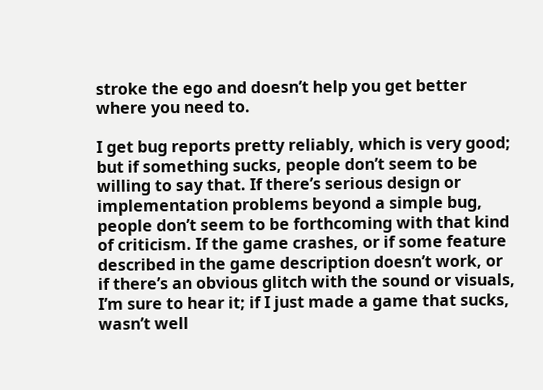stroke the ego and doesn’t help you get better where you need to.

I get bug reports pretty reliably, which is very good; but if something sucks, people don’t seem to be willing to say that. If there’s serious design or implementation problems beyond a simple bug, people don’t seem to be forthcoming with that kind of criticism. If the game crashes, or if some feature described in the game description doesn’t work, or if there’s an obvious glitch with the sound or visuals, I’m sure to hear it; if I just made a game that sucks, wasn’t well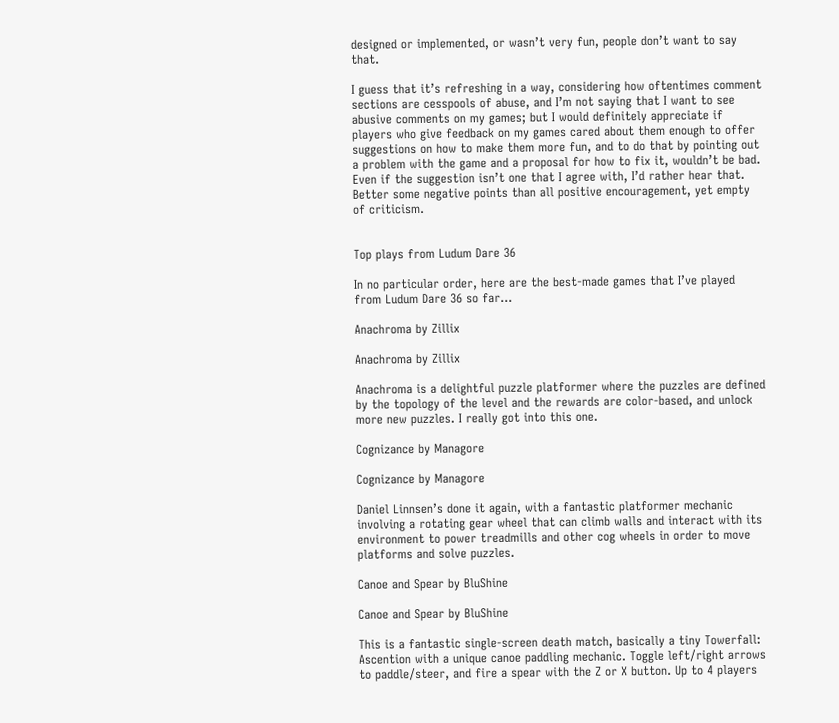designed or implemented, or wasn’t very fun, people don’t want to say that.

I guess that it’s refreshing in a way, considering how oftentimes comment sections are cesspools of abuse, and I’m not saying that I want to see abusive comments on my games; but I would definitely appreciate if players who give feedback on my games cared about them enough to offer suggestions on how to make them more fun, and to do that by pointing out a problem with the game and a proposal for how to fix it, wouldn’t be bad. Even if the suggestion isn’t one that I agree with, I’d rather hear that. Better some negative points than all positive encouragement, yet empty of criticism.


Top plays from Ludum Dare 36

In no particular order, here are the best-made games that I’ve played from Ludum Dare 36 so far…

Anachroma by Zillix

Anachroma by Zillix

Anachroma is a delightful puzzle platformer where the puzzles are defined by the topology of the level and the rewards are color-based, and unlock more new puzzles. I really got into this one.

Cognizance by Managore

Cognizance by Managore

Daniel Linnsen’s done it again, with a fantastic platformer mechanic involving a rotating gear wheel that can climb walls and interact with its environment to power treadmills and other cog wheels in order to move platforms and solve puzzles.

Canoe and Spear by BluShine

Canoe and Spear by BluShine

This is a fantastic single-screen death match, basically a tiny Towerfall: Ascention with a unique canoe paddling mechanic. Toggle left/right arrows to paddle/steer, and fire a spear with the Z or X button. Up to 4 players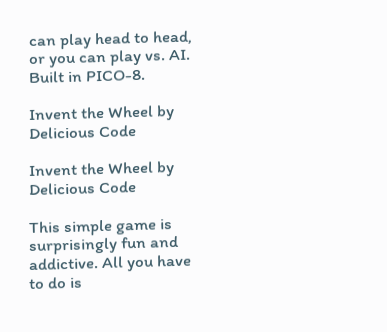can play head to head, or you can play vs. AI. Built in PICO-8.

Invent the Wheel by Delicious Code

Invent the Wheel by Delicious Code

This simple game is surprisingly fun and addictive. All you have to do is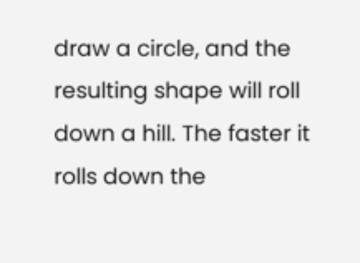draw a circle, and the resulting shape will roll down a hill. The faster it rolls down the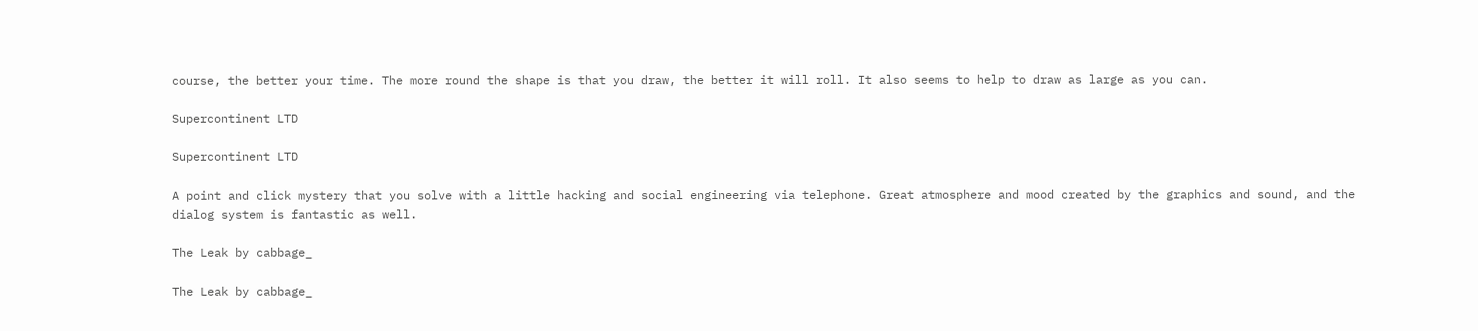course, the better your time. The more round the shape is that you draw, the better it will roll. It also seems to help to draw as large as you can.

Supercontinent LTD

Supercontinent LTD

A point and click mystery that you solve with a little hacking and social engineering via telephone. Great atmosphere and mood created by the graphics and sound, and the dialog system is fantastic as well.

The Leak by cabbage_

The Leak by cabbage_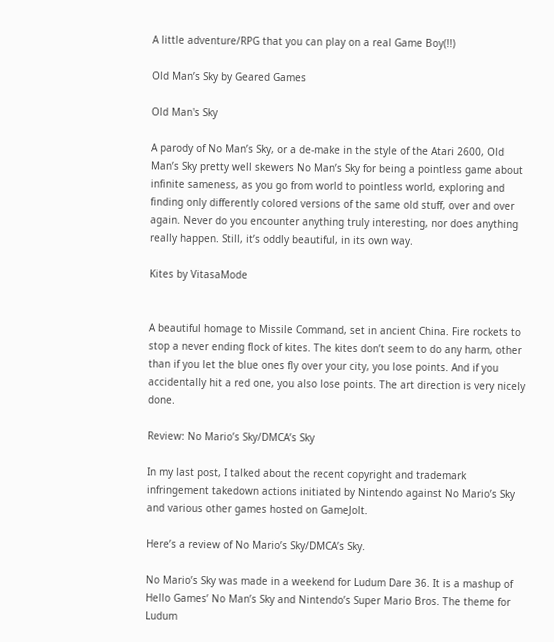A little adventure/RPG that you can play on a real Game Boy(!!)

Old Man’s Sky by Geared Games

Old Man's Sky

A parody of No Man’s Sky, or a de-make in the style of the Atari 2600, Old Man’s Sky pretty well skewers No Man’s Sky for being a pointless game about infinite sameness, as you go from world to pointless world, exploring and finding only differently colored versions of the same old stuff, over and over again. Never do you encounter anything truly interesting, nor does anything really happen. Still, it’s oddly beautiful, in its own way.

Kites by VitasaMode


A beautiful homage to Missile Command, set in ancient China. Fire rockets to stop a never ending flock of kites. The kites don’t seem to do any harm, other than if you let the blue ones fly over your city, you lose points. And if you accidentally hit a red one, you also lose points. The art direction is very nicely done.

Review: No Mario’s Sky/DMCA’s Sky

In my last post, I talked about the recent copyright and trademark infringement takedown actions initiated by Nintendo against No Mario’s Sky and various other games hosted on GameJolt.

Here’s a review of No Mario’s Sky/DMCA’s Sky.

No Mario’s Sky was made in a weekend for Ludum Dare 36. It is a mashup of Hello Games’ No Man’s Sky and Nintendo’s Super Mario Bros. The theme for Ludum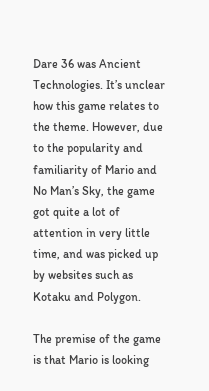Dare 36 was Ancient Technologies. It’s unclear how this game relates to the theme. However, due to the popularity and familiarity of Mario and No Man’s Sky, the game got quite a lot of attention in very little time, and was picked up by websites such as Kotaku and Polygon.

The premise of the game is that Mario is looking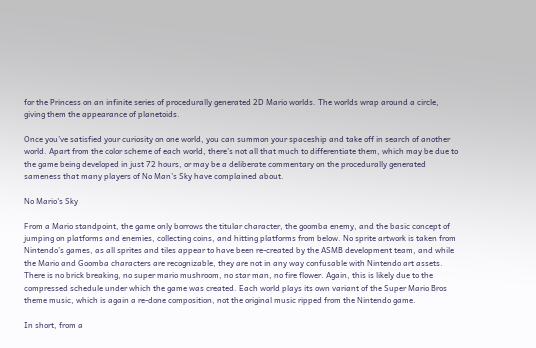for the Princess on an infinite series of procedurally generated 2D Mario worlds. The worlds wrap around a circle, giving them the appearance of planetoids.

Once you’ve satisfied your curiosity on one world, you can summon your spaceship and take off in search of another world. Apart from the color scheme of each world, there’s not all that much to differentiate them, which may be due to the game being developed in just 72 hours, or may be a deliberate commentary on the procedurally generated sameness that many players of No Man’s Sky have complained about.

No Mario's Sky

From a Mario standpoint, the game only borrows the titular character, the goomba enemy, and the basic concept of jumping on platforms and enemies, collecting coins, and hitting platforms from below. No sprite artwork is taken from Nintendo’s games, as all sprites and tiles appear to have been re-created by the ASMB development team, and while the Mario and Goomba characters are recognizable, they are not in any way confusable with Nintendo art assets. There is no brick breaking, no super mario mushroom, no star man, no fire flower. Again, this is likely due to the compressed schedule under which the game was created. Each world plays its own variant of the Super Mario Bros theme music, which is again a re-done composition, not the original music ripped from the Nintendo game.

In short, from a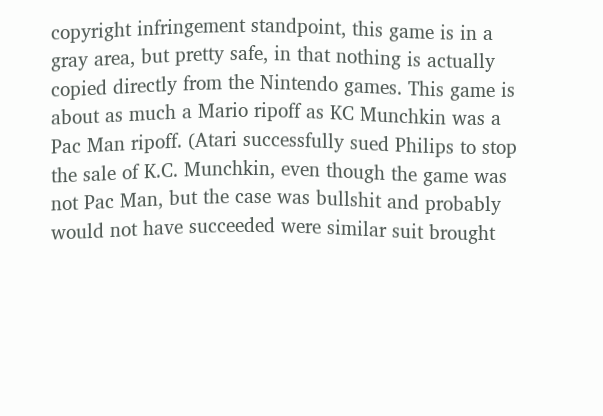copyright infringement standpoint, this game is in a gray area, but pretty safe, in that nothing is actually copied directly from the Nintendo games. This game is about as much a Mario ripoff as KC Munchkin was a Pac Man ripoff. (Atari successfully sued Philips to stop the sale of K.C. Munchkin, even though the game was not Pac Man, but the case was bullshit and probably would not have succeeded were similar suit brought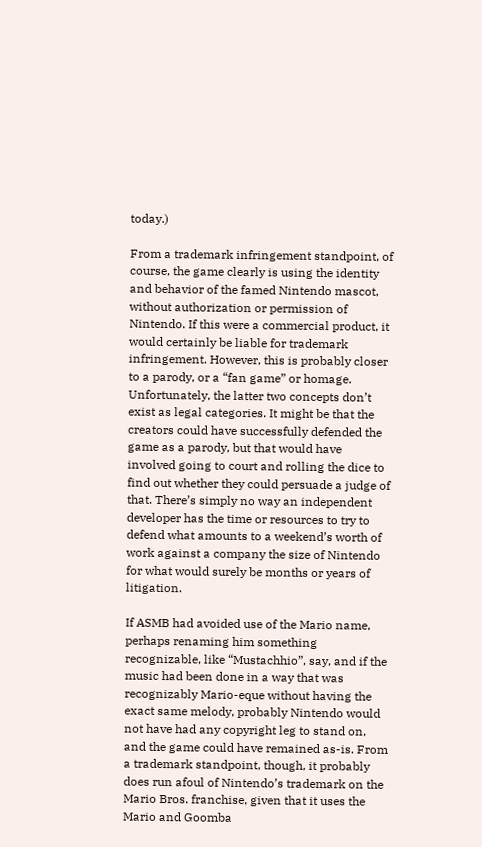today.)

From a trademark infringement standpoint, of course, the game clearly is using the identity and behavior of the famed Nintendo mascot, without authorization or permission of Nintendo. If this were a commercial product, it would certainly be liable for trademark infringement. However, this is probably closer to a parody, or a “fan game” or homage. Unfortunately, the latter two concepts don’t exist as legal categories. It might be that the creators could have successfully defended the game as a parody, but that would have involved going to court and rolling the dice to find out whether they could persuade a judge of that. There’s simply no way an independent developer has the time or resources to try to defend what amounts to a weekend’s worth of work against a company the size of Nintendo for what would surely be months or years of litigation.

If ASMB had avoided use of the Mario name, perhaps renaming him something recognizable, like “Mustachhio”, say, and if the music had been done in a way that was recognizably Mario-eque without having the exact same melody, probably Nintendo would not have had any copyright leg to stand on, and the game could have remained as-is. From a trademark standpoint, though, it probably does run afoul of Nintendo’s trademark on the Mario Bros. franchise, given that it uses the Mario and Goomba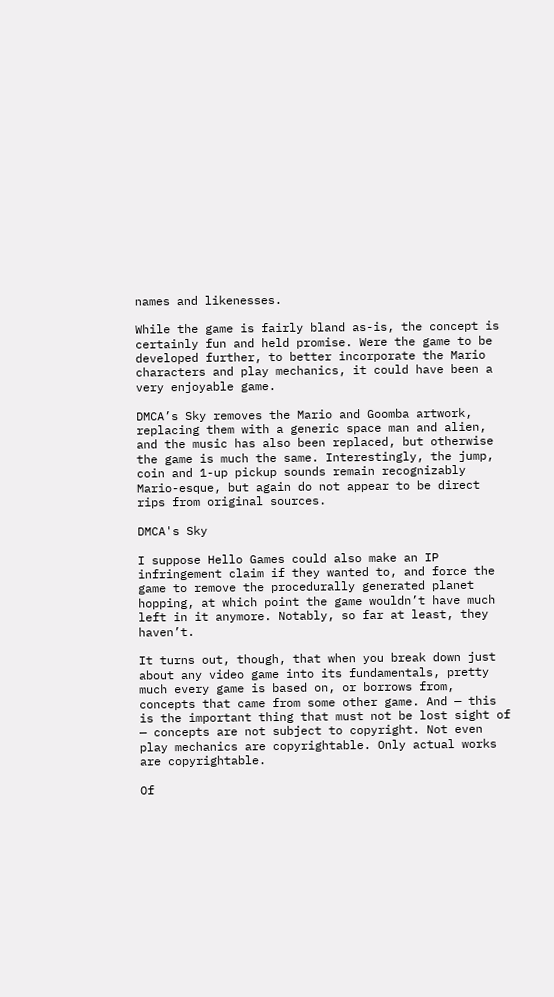names and likenesses.

While the game is fairly bland as-is, the concept is certainly fun and held promise. Were the game to be developed further, to better incorporate the Mario characters and play mechanics, it could have been a very enjoyable game.

DMCA’s Sky removes the Mario and Goomba artwork, replacing them with a generic space man and alien, and the music has also been replaced, but otherwise the game is much the same. Interestingly, the jump, coin and 1-up pickup sounds remain recognizably Mario-esque, but again do not appear to be direct rips from original sources.

DMCA's Sky

I suppose Hello Games could also make an IP infringement claim if they wanted to, and force the game to remove the procedurally generated planet hopping, at which point the game wouldn’t have much left in it anymore. Notably, so far at least, they haven’t.

It turns out, though, that when you break down just about any video game into its fundamentals, pretty much every game is based on, or borrows from, concepts that came from some other game. And — this is the important thing that must not be lost sight of — concepts are not subject to copyright. Not even play mechanics are copyrightable. Only actual works are copyrightable.

Of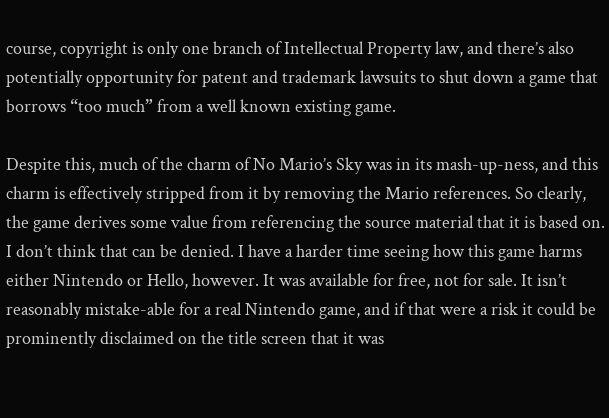course, copyright is only one branch of Intellectual Property law, and there’s also potentially opportunity for patent and trademark lawsuits to shut down a game that borrows “too much” from a well known existing game.

Despite this, much of the charm of No Mario’s Sky was in its mash-up-ness, and this charm is effectively stripped from it by removing the Mario references. So clearly, the game derives some value from referencing the source material that it is based on. I don’t think that can be denied. I have a harder time seeing how this game harms either Nintendo or Hello, however. It was available for free, not for sale. It isn’t reasonably mistake-able for a real Nintendo game, and if that were a risk it could be prominently disclaimed on the title screen that it was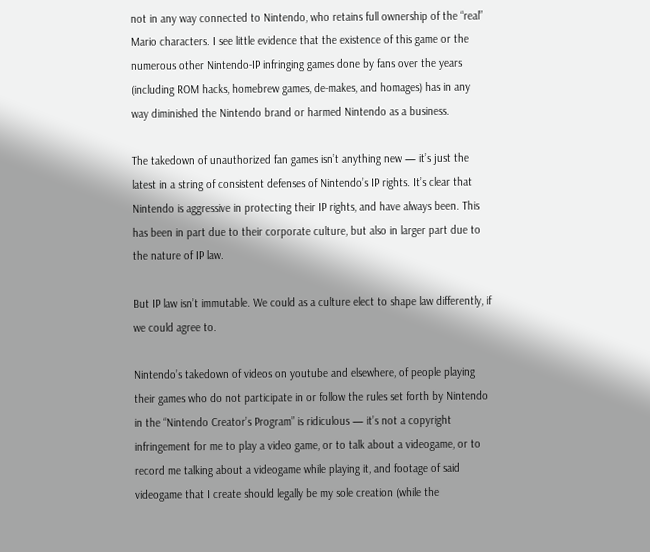not in any way connected to Nintendo, who retains full ownership of the “real” Mario characters. I see little evidence that the existence of this game or the numerous other Nintendo-IP infringing games done by fans over the years (including ROM hacks, homebrew games, de-makes, and homages) has in any way diminished the Nintendo brand or harmed Nintendo as a business.

The takedown of unauthorized fan games isn’t anything new — it’s just the latest in a string of consistent defenses of Nintendo’s IP rights. It’s clear that Nintendo is aggressive in protecting their IP rights, and have always been. This has been in part due to their corporate culture, but also in larger part due to the nature of IP law.

But IP law isn’t immutable. We could as a culture elect to shape law differently, if we could agree to.

Nintendo’s takedown of videos on youtube and elsewhere, of people playing their games who do not participate in or follow the rules set forth by Nintendo in the “Nintendo Creator’s Program” is ridiculous — it’s not a copyright infringement for me to play a video game, or to talk about a videogame, or to record me talking about a videogame while playing it, and footage of said videogame that I create should legally be my sole creation (while the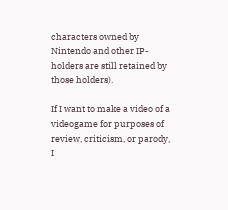characters owned by Nintendo and other IP-holders are still retained by those holders).

If I want to make a video of a videogame for purposes of review, criticism, or parody, I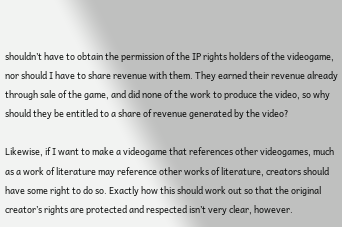shouldn’t have to obtain the permission of the IP rights holders of the videogame, nor should I have to share revenue with them. They earned their revenue already through sale of the game, and did none of the work to produce the video, so why should they be entitled to a share of revenue generated by the video?

Likewise, if I want to make a videogame that references other videogames, much as a work of literature may reference other works of literature, creators should have some right to do so. Exactly how this should work out so that the original creator’s rights are protected and respected isn’t very clear, however.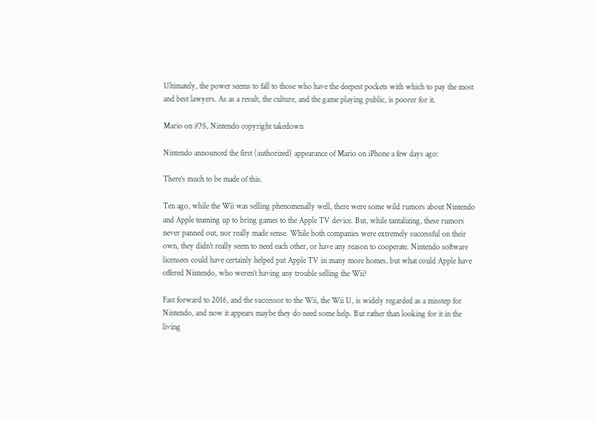Ultimately, the power seems to fall to those who have the deepest pockets with which to pay the most and best lawyers. As as a result, the culture, and the game playing public, is poorer for it.

Mario on iOS, Nintendo copyright takedown

Nintendo announced the first (authorized) appearance of Mario on iPhone a few days ago:

There’s much to be made of this.

Ten ago, while the Wii was selling phenomenally well, there were some wild rumors about Nintendo and Apple teaming up to bring games to the Apple TV device. But, while tantalizing, these rumors never panned out, nor really made sense. While both companies were extremely successful on their own, they didn’t really seem to need each other, or have any reason to cooperate. Nintendo software licensees could have certainly helped put Apple TV in many more homes, but what could Apple have offered Nintendo, who weren’t having any trouble selling the Wii?

Fast forward to 2016, and the successor to the Wii, the Wii U, is widely regarded as a misstep for Nintendo, and now it appears maybe they do need some help. But rather than looking for it in the living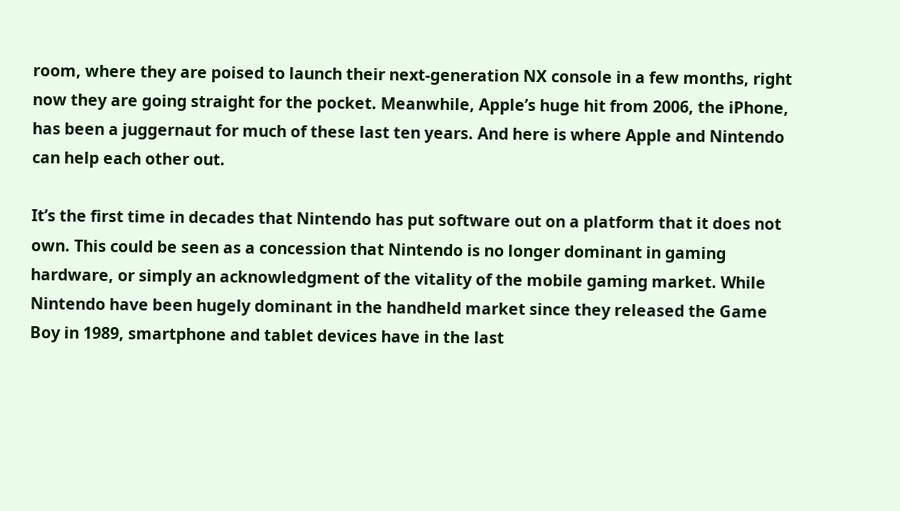room, where they are poised to launch their next-generation NX console in a few months, right now they are going straight for the pocket. Meanwhile, Apple’s huge hit from 2006, the iPhone, has been a juggernaut for much of these last ten years. And here is where Apple and Nintendo can help each other out.

It’s the first time in decades that Nintendo has put software out on a platform that it does not own. This could be seen as a concession that Nintendo is no longer dominant in gaming hardware, or simply an acknowledgment of the vitality of the mobile gaming market. While Nintendo have been hugely dominant in the handheld market since they released the Game Boy in 1989, smartphone and tablet devices have in the last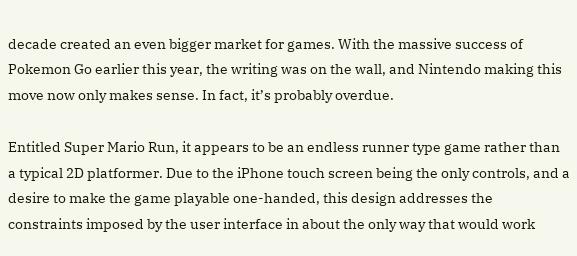decade created an even bigger market for games. With the massive success of Pokemon Go earlier this year, the writing was on the wall, and Nintendo making this move now only makes sense. In fact, it’s probably overdue.

Entitled Super Mario Run, it appears to be an endless runner type game rather than a typical 2D platformer. Due to the iPhone touch screen being the only controls, and a desire to make the game playable one-handed, this design addresses the constraints imposed by the user interface in about the only way that would work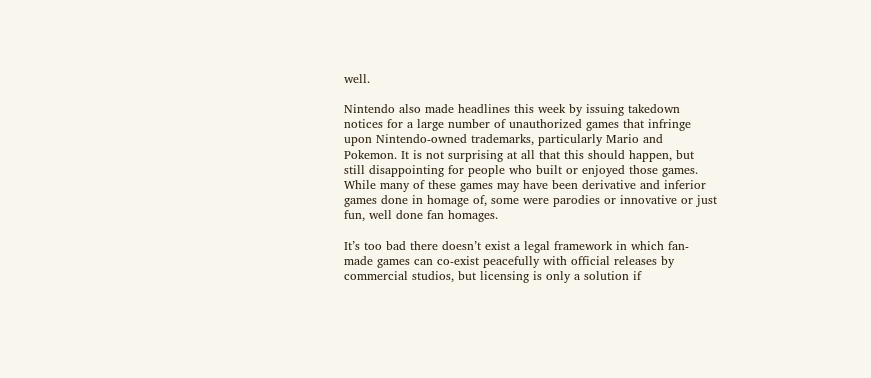well.

Nintendo also made headlines this week by issuing takedown notices for a large number of unauthorized games that infringe upon Nintendo-owned trademarks, particularly Mario and Pokemon. It is not surprising at all that this should happen, but still disappointing for people who built or enjoyed those games. While many of these games may have been derivative and inferior games done in homage of, some were parodies or innovative or just fun, well done fan homages.

It’s too bad there doesn’t exist a legal framework in which fan-made games can co-exist peacefully with official releases by commercial studios, but licensing is only a solution if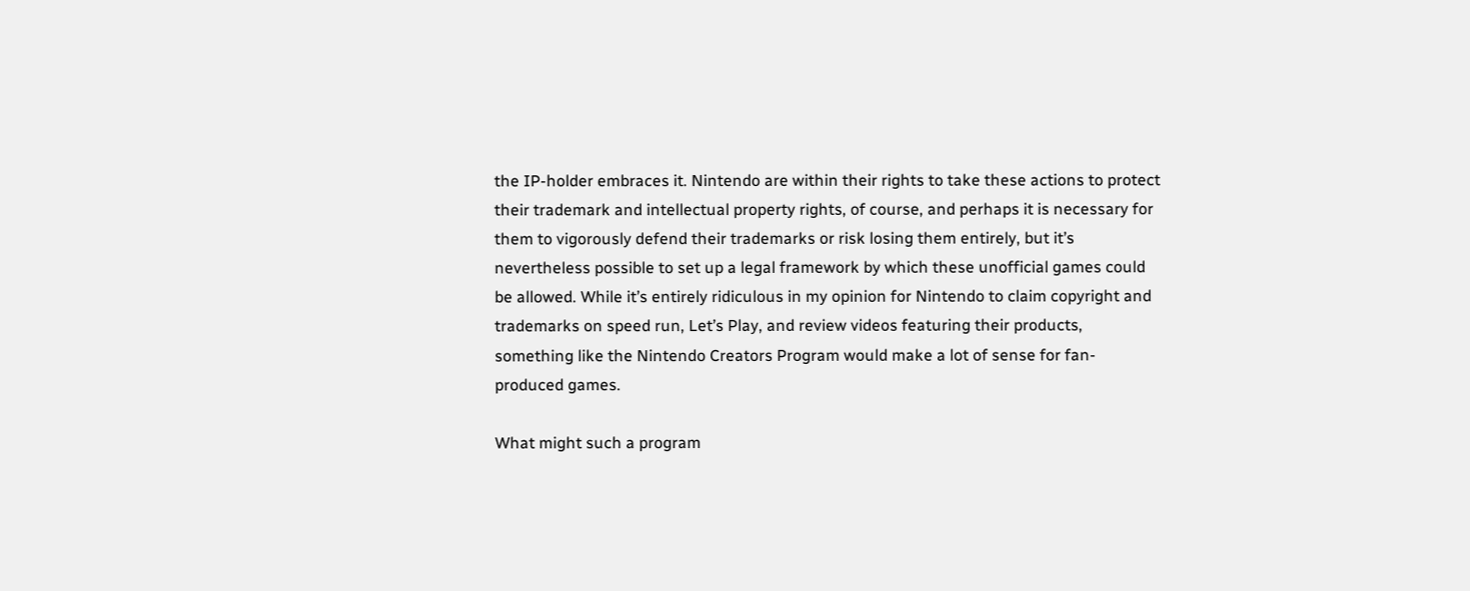the IP-holder embraces it. Nintendo are within their rights to take these actions to protect their trademark and intellectual property rights, of course, and perhaps it is necessary for them to vigorously defend their trademarks or risk losing them entirely, but it’s nevertheless possible to set up a legal framework by which these unofficial games could be allowed. While it’s entirely ridiculous in my opinion for Nintendo to claim copyright and trademarks on speed run, Let’s Play, and review videos featuring their products, something like the Nintendo Creators Program would make a lot of sense for fan-produced games.

What might such a program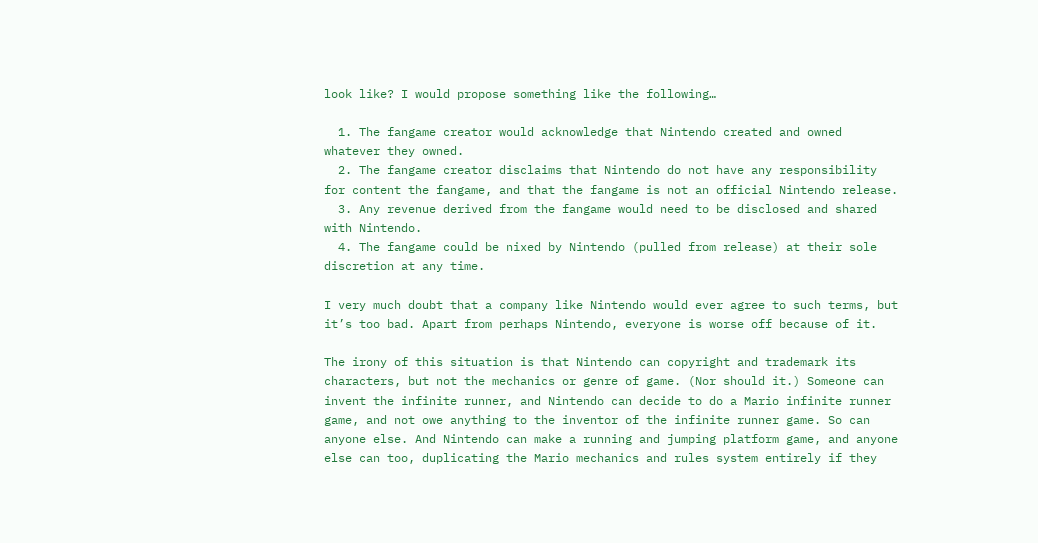look like? I would propose something like the following…

  1. The fangame creator would acknowledge that Nintendo created and owned whatever they owned.
  2. The fangame creator disclaims that Nintendo do not have any responsibility for content the fangame, and that the fangame is not an official Nintendo release.
  3. Any revenue derived from the fangame would need to be disclosed and shared with Nintendo.
  4. The fangame could be nixed by Nintendo (pulled from release) at their sole discretion at any time.

I very much doubt that a company like Nintendo would ever agree to such terms, but it’s too bad. Apart from perhaps Nintendo, everyone is worse off because of it.

The irony of this situation is that Nintendo can copyright and trademark its characters, but not the mechanics or genre of game. (Nor should it.) Someone can invent the infinite runner, and Nintendo can decide to do a Mario infinite runner game, and not owe anything to the inventor of the infinite runner game. So can anyone else. And Nintendo can make a running and jumping platform game, and anyone else can too, duplicating the Mario mechanics and rules system entirely if they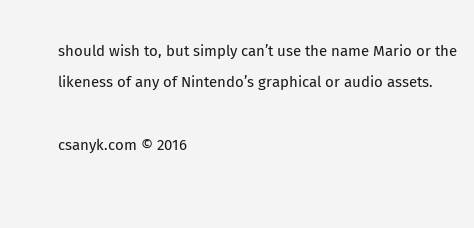should wish to, but simply can’t use the name Mario or the likeness of any of Nintendo’s graphical or audio assets.

csanyk.com © 2016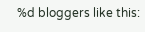%d bloggers like this: